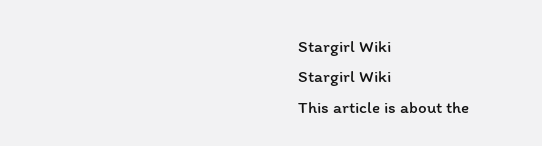Stargirl Wiki
Stargirl Wiki
This article is about the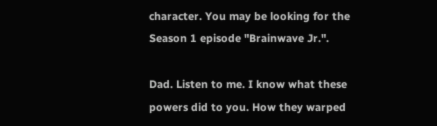character. You may be looking for the Season 1 episode "Brainwave Jr.".

Dad. Listen to me. I know what these powers did to you. How they warped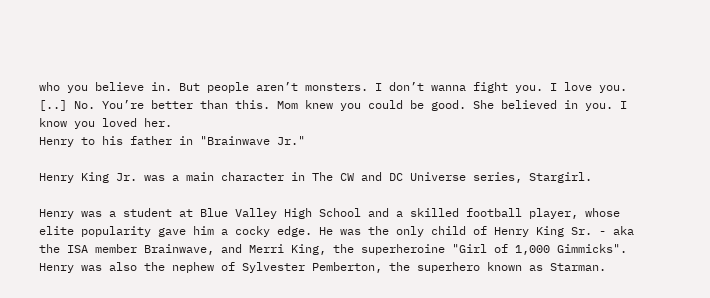who you believe in. But people aren’t monsters. I don’t wanna fight you. I love you. [..] No. You’re better than this. Mom knew you could be good. She believed in you. I know you loved her.
Henry to his father in "Brainwave Jr."

Henry King Jr. was a main character in The CW and DC Universe series, Stargirl.

Henry was a student at Blue Valley High School and a skilled football player, whose elite popularity gave him a cocky edge. He was the only child of Henry King Sr. - aka the ISA member Brainwave, and Merri King, the superheroine "Girl of 1,000 Gimmicks". Henry was also the nephew of Sylvester Pemberton, the superhero known as Starman.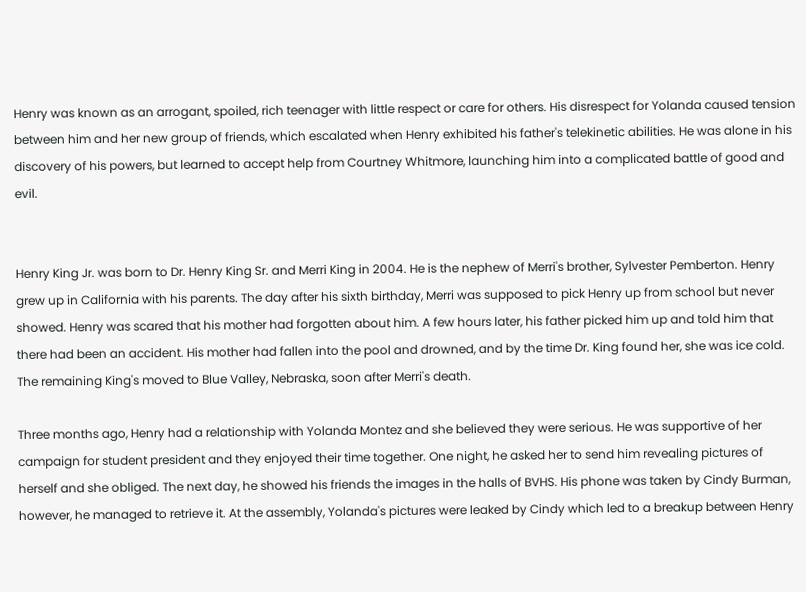Henry was known as an arrogant, spoiled, rich teenager with little respect or care for others. His disrespect for Yolanda caused tension between him and her new group of friends, which escalated when Henry exhibited his father's telekinetic abilities. He was alone in his discovery of his powers, but learned to accept help from Courtney Whitmore, launching him into a complicated battle of good and evil.


Henry King Jr. was born to Dr. Henry King Sr. and Merri King in 2004. He is the nephew of Merri's brother, Sylvester Pemberton. Henry grew up in California with his parents. The day after his sixth birthday, Merri was supposed to pick Henry up from school but never showed. Henry was scared that his mother had forgotten about him. A few hours later, his father picked him up and told him that there had been an accident. His mother had fallen into the pool and drowned, and by the time Dr. King found her, she was ice cold. The remaining King's moved to Blue Valley, Nebraska, soon after Merri's death.

Three months ago, Henry had a relationship with Yolanda Montez and she believed they were serious. He was supportive of her campaign for student president and they enjoyed their time together. One night, he asked her to send him revealing pictures of herself and she obliged. The next day, he showed his friends the images in the halls of BVHS. His phone was taken by Cindy Burman, however, he managed to retrieve it. At the assembly, Yolanda's pictures were leaked by Cindy which led to a breakup between Henry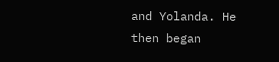and Yolanda. He then began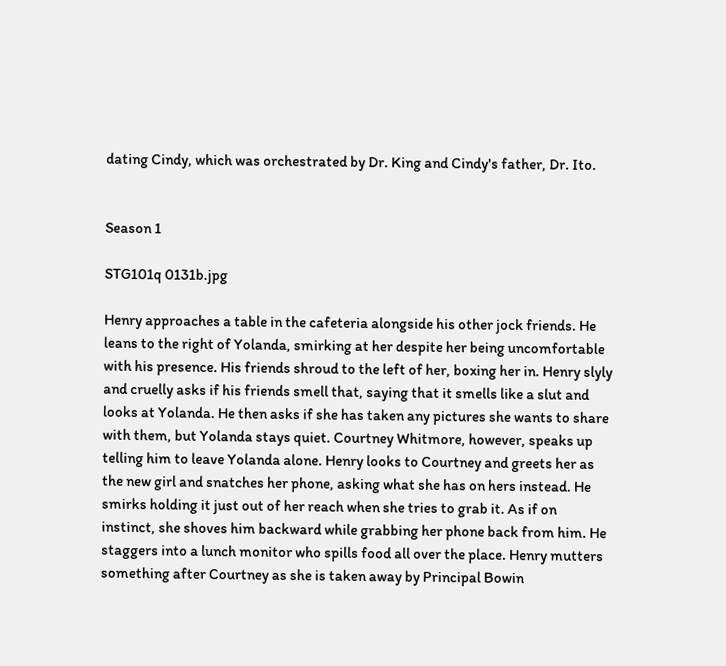dating Cindy, which was orchestrated by Dr. King and Cindy's father, Dr. Ito.


Season 1

STG101q 0131b.jpg

Henry approaches a table in the cafeteria alongside his other jock friends. He leans to the right of Yolanda, smirking at her despite her being uncomfortable with his presence. His friends shroud to the left of her, boxing her in. Henry slyly and cruelly asks if his friends smell that, saying that it smells like a slut and looks at Yolanda. He then asks if she has taken any pictures she wants to share with them, but Yolanda stays quiet. Courtney Whitmore, however, speaks up telling him to leave Yolanda alone. Henry looks to Courtney and greets her as the new girl and snatches her phone, asking what she has on hers instead. He smirks holding it just out of her reach when she tries to grab it. As if on instinct, she shoves him backward while grabbing her phone back from him. He staggers into a lunch monitor who spills food all over the place. Henry mutters something after Courtney as she is taken away by Principal Bowin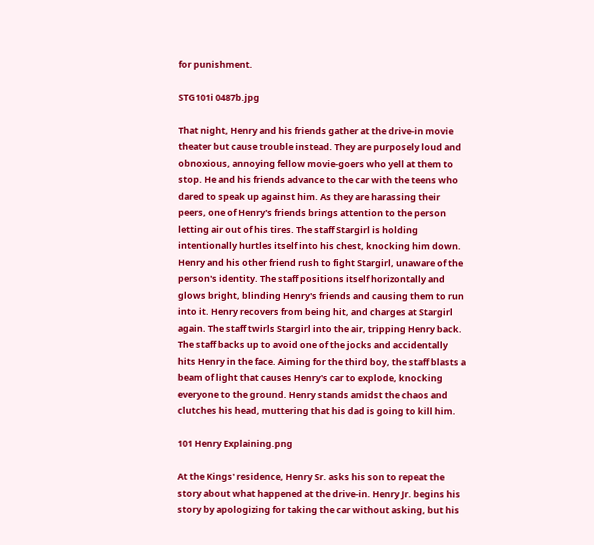for punishment.

STG101i 0487b.jpg

That night, Henry and his friends gather at the drive-in movie theater but cause trouble instead. They are purposely loud and obnoxious, annoying fellow movie-goers who yell at them to stop. He and his friends advance to the car with the teens who dared to speak up against him. As they are harassing their peers, one of Henry's friends brings attention to the person letting air out of his tires. The staff Stargirl is holding intentionally hurtles itself into his chest, knocking him down. Henry and his other friend rush to fight Stargirl, unaware of the person's identity. The staff positions itself horizontally and glows bright, blinding Henry's friends and causing them to run into it. Henry recovers from being hit, and charges at Stargirl again. The staff twirls Stargirl into the air, tripping Henry back. The staff backs up to avoid one of the jocks and accidentally hits Henry in the face. Aiming for the third boy, the staff blasts a beam of light that causes Henry's car to explode, knocking everyone to the ground. Henry stands amidst the chaos and clutches his head, muttering that his dad is going to kill him.

101 Henry Explaining.png

At the Kings' residence, Henry Sr. asks his son to repeat the story about what happened at the drive-in. Henry Jr. begins his story by apologizing for taking the car without asking, but his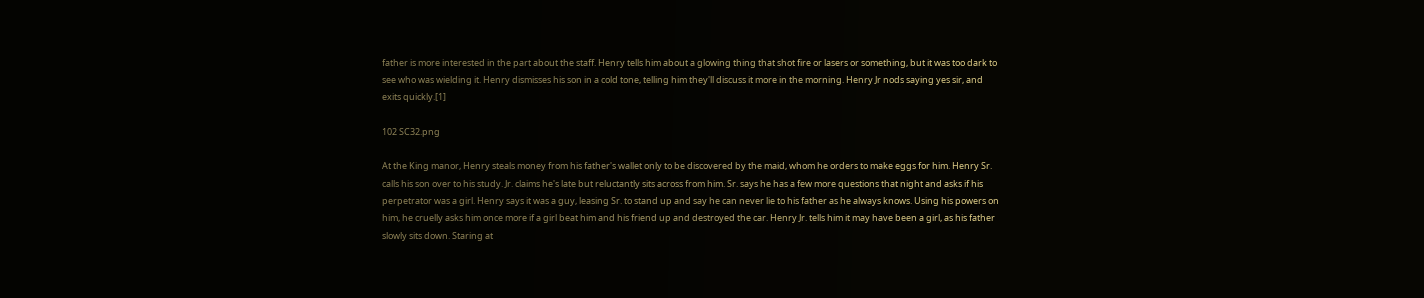father is more interested in the part about the staff. Henry tells him about a glowing thing that shot fire or lasers or something, but it was too dark to see who was wielding it. Henry dismisses his son in a cold tone, telling him they'll discuss it more in the morning. Henry Jr nods saying yes sir, and exits quickly.[1]

102 SC32.png

At the King manor, Henry steals money from his father's wallet only to be discovered by the maid, whom he orders to make eggs for him. Henry Sr. calls his son over to his study. Jr. claims he's late but reluctantly sits across from him. Sr. says he has a few more questions that night and asks if his perpetrator was a girl. Henry says it was a guy, leasing Sr. to stand up and say he can never lie to his father as he always knows. Using his powers on him, he cruelly asks him once more if a girl beat him and his friend up and destroyed the car. Henry Jr. tells him it may have been a girl, as his father slowly sits down. Staring at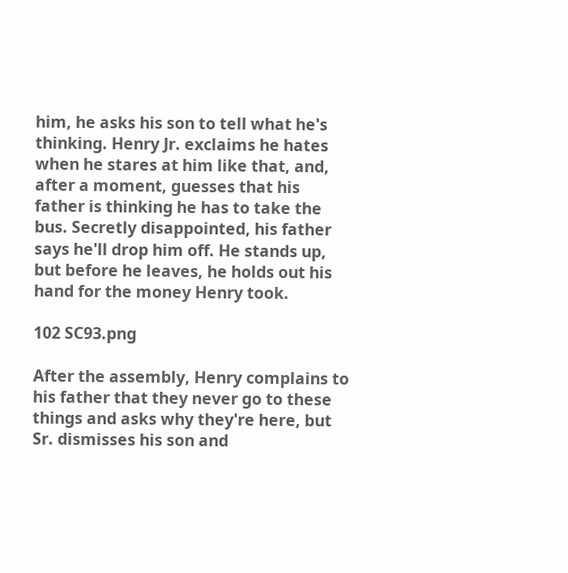him, he asks his son to tell what he's thinking. Henry Jr. exclaims he hates when he stares at him like that, and, after a moment, guesses that his father is thinking he has to take the bus. Secretly disappointed, his father says he'll drop him off. He stands up, but before he leaves, he holds out his hand for the money Henry took.

102 SC93.png

After the assembly, Henry complains to his father that they never go to these things and asks why they're here, but Sr. dismisses his son and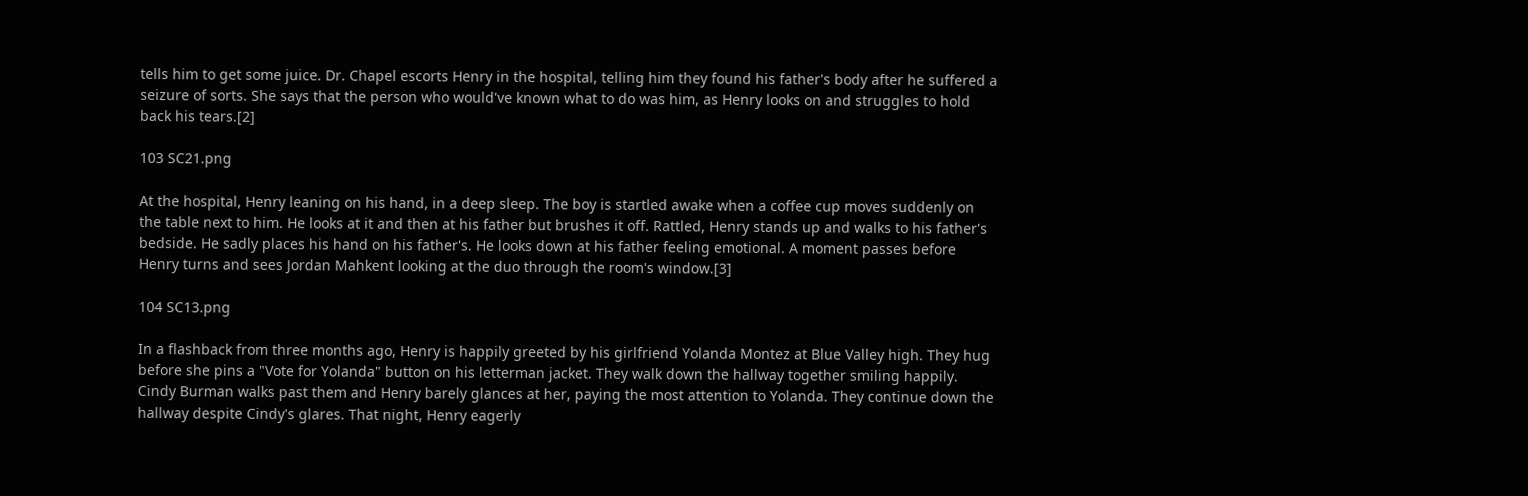tells him to get some juice. Dr. Chapel escorts Henry in the hospital, telling him they found his father's body after he suffered a seizure of sorts. She says that the person who would've known what to do was him, as Henry looks on and struggles to hold back his tears.[2]

103 SC21.png

At the hospital, Henry leaning on his hand, in a deep sleep. The boy is startled awake when a coffee cup moves suddenly on the table next to him. He looks at it and then at his father but brushes it off. Rattled, Henry stands up and walks to his father's bedside. He sadly places his hand on his father's. He looks down at his father feeling emotional. A moment passes before Henry turns and sees Jordan Mahkent looking at the duo through the room's window.[3]

104 SC13.png

In a flashback from three months ago, Henry is happily greeted by his girlfriend Yolanda Montez at Blue Valley high. They hug before she pins a "Vote for Yolanda" button on his letterman jacket. They walk down the hallway together smiling happily. Cindy Burman walks past them and Henry barely glances at her, paying the most attention to Yolanda. They continue down the hallway despite Cindy's glares. That night, Henry eagerly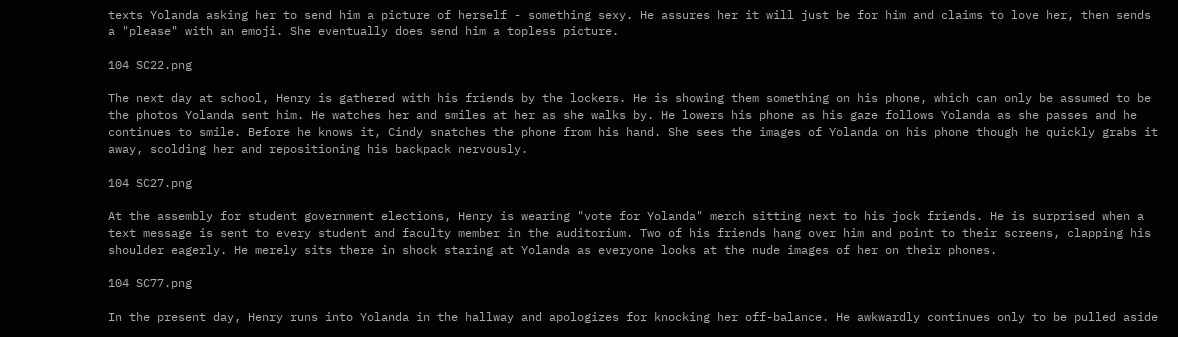texts Yolanda asking her to send him a picture of herself - something sexy. He assures her it will just be for him and claims to love her, then sends a "please" with an emoji. She eventually does send him a topless picture.

104 SC22.png

The next day at school, Henry is gathered with his friends by the lockers. He is showing them something on his phone, which can only be assumed to be the photos Yolanda sent him. He watches her and smiles at her as she walks by. He lowers his phone as his gaze follows Yolanda as she passes and he continues to smile. Before he knows it, Cindy snatches the phone from his hand. She sees the images of Yolanda on his phone though he quickly grabs it away, scolding her and repositioning his backpack nervously.

104 SC27.png

At the assembly for student government elections, Henry is wearing "vote for Yolanda" merch sitting next to his jock friends. He is surprised when a text message is sent to every student and faculty member in the auditorium. Two of his friends hang over him and point to their screens, clapping his shoulder eagerly. He merely sits there in shock staring at Yolanda as everyone looks at the nude images of her on their phones.

104 SC77.png

In the present day, Henry runs into Yolanda in the hallway and apologizes for knocking her off-balance. He awkwardly continues only to be pulled aside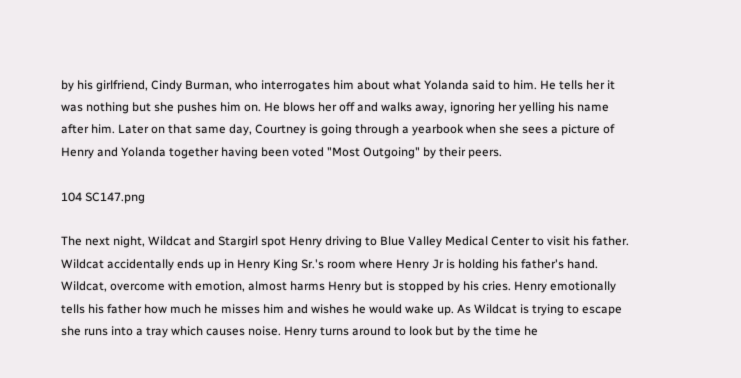by his girlfriend, Cindy Burman, who interrogates him about what Yolanda said to him. He tells her it was nothing but she pushes him on. He blows her off and walks away, ignoring her yelling his name after him. Later on that same day, Courtney is going through a yearbook when she sees a picture of Henry and Yolanda together having been voted "Most Outgoing" by their peers.

104 SC147.png

The next night, Wildcat and Stargirl spot Henry driving to Blue Valley Medical Center to visit his father. Wildcat accidentally ends up in Henry King Sr.'s room where Henry Jr is holding his father's hand. Wildcat, overcome with emotion, almost harms Henry but is stopped by his cries. Henry emotionally tells his father how much he misses him and wishes he would wake up. As Wildcat is trying to escape she runs into a tray which causes noise. Henry turns around to look but by the time he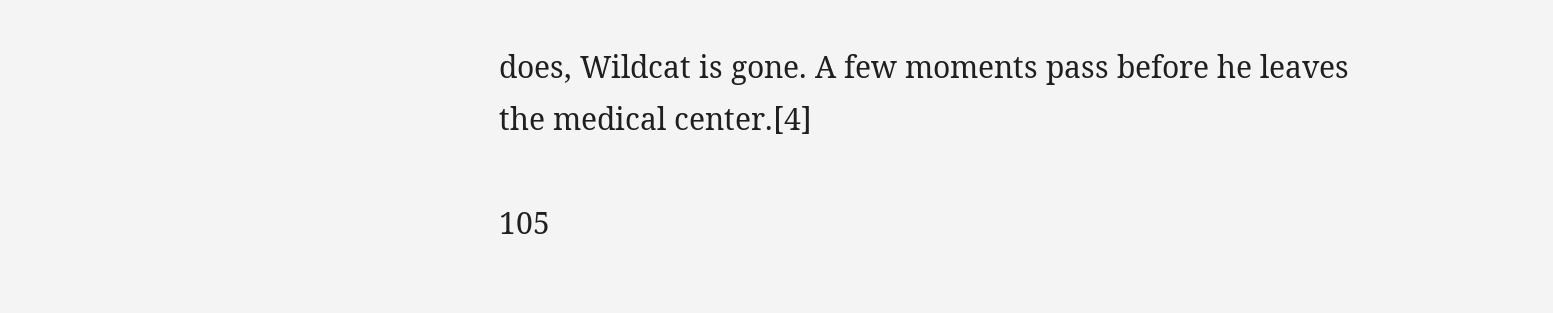does, Wildcat is gone. A few moments pass before he leaves the medical center.[4]

105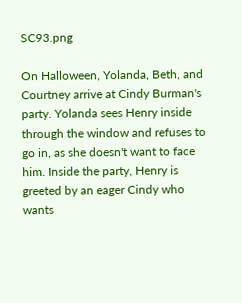SC93.png

On Halloween, Yolanda, Beth, and Courtney arrive at Cindy Burman's party. Yolanda sees Henry inside through the window and refuses to go in, as she doesn't want to face him. Inside the party, Henry is greeted by an eager Cindy who wants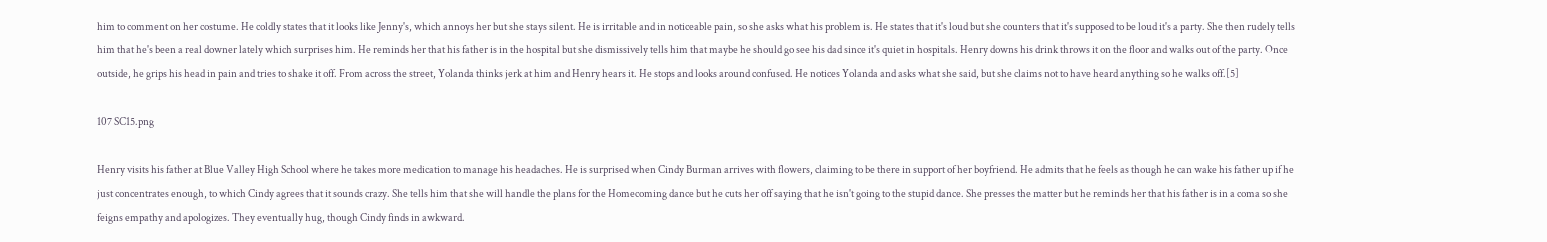him to comment on her costume. He coldly states that it looks like Jenny's, which annoys her but she stays silent. He is irritable and in noticeable pain, so she asks what his problem is. He states that it's loud but she counters that it's supposed to be loud it's a party. She then rudely tells him that he's been a real downer lately which surprises him. He reminds her that his father is in the hospital but she dismissively tells him that maybe he should go see his dad since it's quiet in hospitals. Henry downs his drink throws it on the floor and walks out of the party. Once outside, he grips his head in pain and tries to shake it off. From across the street, Yolanda thinks jerk at him and Henry hears it. He stops and looks around confused. He notices Yolanda and asks what she said, but she claims not to have heard anything so he walks off.[5]

107 SC15.png

Henry visits his father at Blue Valley High School where he takes more medication to manage his headaches. He is surprised when Cindy Burman arrives with flowers, claiming to be there in support of her boyfriend. He admits that he feels as though he can wake his father up if he just concentrates enough, to which Cindy agrees that it sounds crazy. She tells him that she will handle the plans for the Homecoming dance but he cuts her off saying that he isn't going to the stupid dance. She presses the matter but he reminds her that his father is in a coma so she feigns empathy and apologizes. They eventually hug, though Cindy finds in awkward.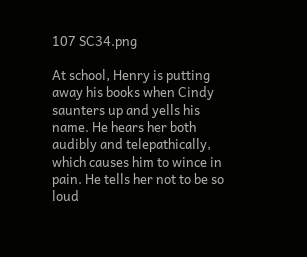107 SC34.png

At school, Henry is putting away his books when Cindy saunters up and yells his name. He hears her both audibly and telepathically, which causes him to wince in pain. He tells her not to be so loud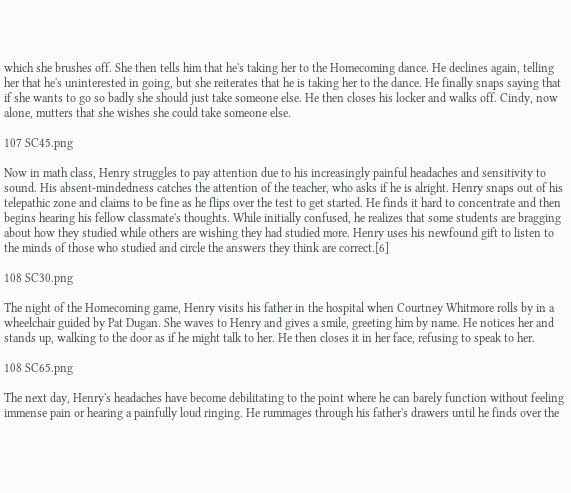which she brushes off. She then tells him that he's taking her to the Homecoming dance. He declines again, telling her that he's uninterested in going, but she reiterates that he is taking her to the dance. He finally snaps saying that if she wants to go so badly she should just take someone else. He then closes his locker and walks off. Cindy, now alone, mutters that she wishes she could take someone else.

107 SC45.png

Now in math class, Henry struggles to pay attention due to his increasingly painful headaches and sensitivity to sound. His absent-mindedness catches the attention of the teacher, who asks if he is alright. Henry snaps out of his telepathic zone and claims to be fine as he flips over the test to get started. He finds it hard to concentrate and then begins hearing his fellow classmate's thoughts. While initially confused, he realizes that some students are bragging about how they studied while others are wishing they had studied more. Henry uses his newfound gift to listen to the minds of those who studied and circle the answers they think are correct.[6]

108 SC30.png

The night of the Homecoming game, Henry visits his father in the hospital when Courtney Whitmore rolls by in a wheelchair guided by Pat Dugan. She waves to Henry and gives a smile, greeting him by name. He notices her and stands up, walking to the door as if he might talk to her. He then closes it in her face, refusing to speak to her.

108 SC65.png

The next day, Henry's headaches have become debilitating to the point where he can barely function without feeling immense pain or hearing a painfully loud ringing. He rummages through his father's drawers until he finds over the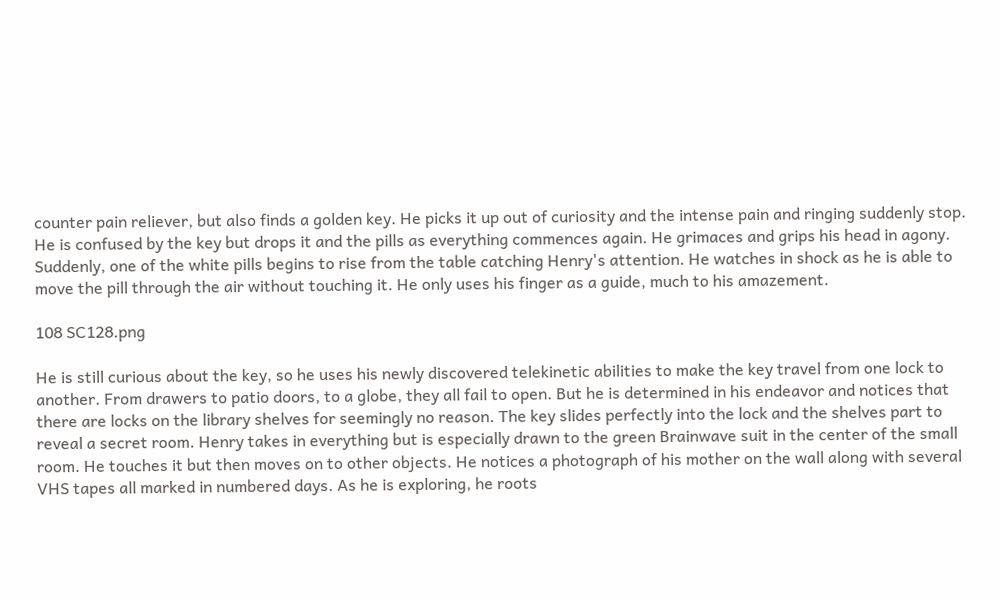counter pain reliever, but also finds a golden key. He picks it up out of curiosity and the intense pain and ringing suddenly stop. He is confused by the key but drops it and the pills as everything commences again. He grimaces and grips his head in agony. Suddenly, one of the white pills begins to rise from the table catching Henry's attention. He watches in shock as he is able to move the pill through the air without touching it. He only uses his finger as a guide, much to his amazement.

108 SC128.png

He is still curious about the key, so he uses his newly discovered telekinetic abilities to make the key travel from one lock to another. From drawers to patio doors, to a globe, they all fail to open. But he is determined in his endeavor and notices that there are locks on the library shelves for seemingly no reason. The key slides perfectly into the lock and the shelves part to reveal a secret room. Henry takes in everything but is especially drawn to the green Brainwave suit in the center of the small room. He touches it but then moves on to other objects. He notices a photograph of his mother on the wall along with several VHS tapes all marked in numbered days. As he is exploring, he roots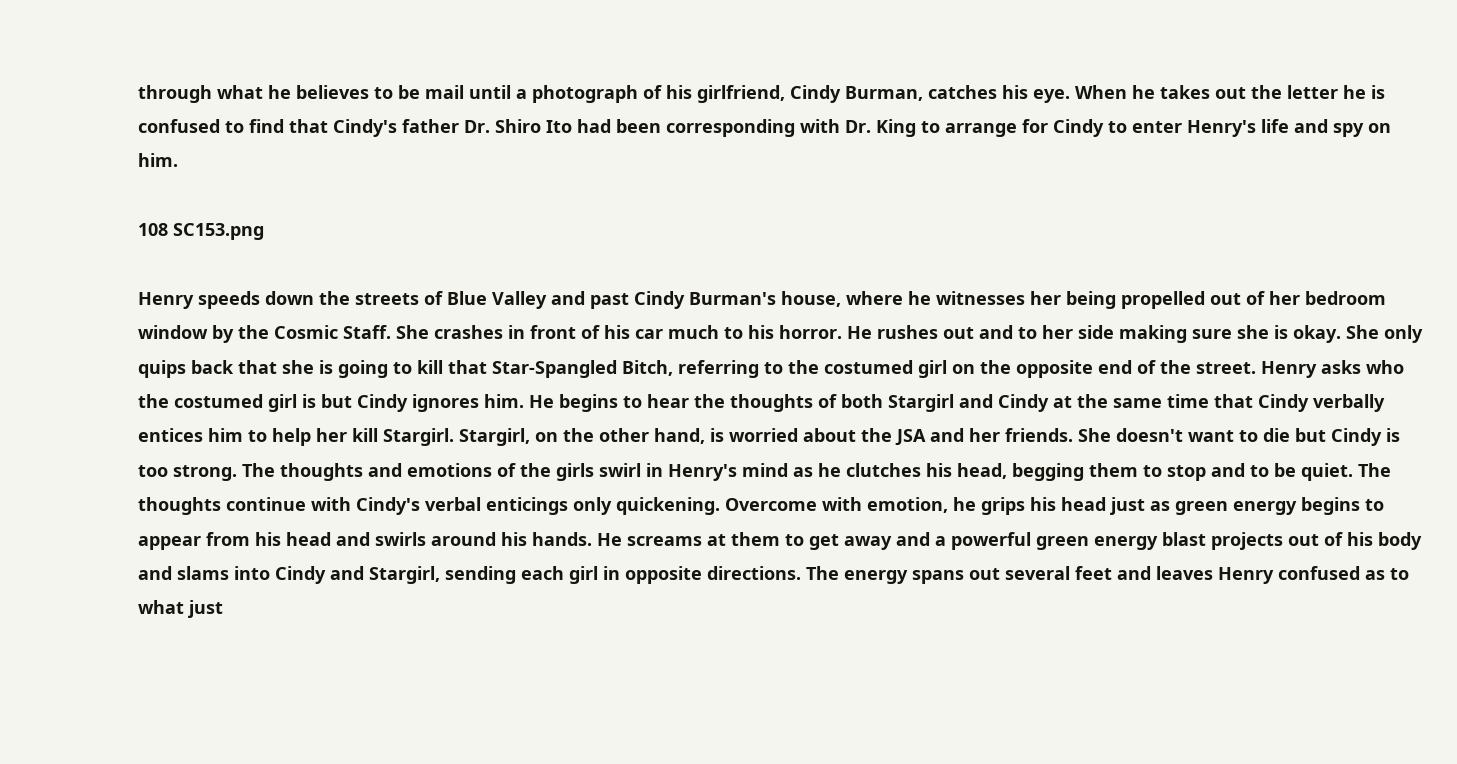through what he believes to be mail until a photograph of his girlfriend, Cindy Burman, catches his eye. When he takes out the letter he is confused to find that Cindy's father Dr. Shiro Ito had been corresponding with Dr. King to arrange for Cindy to enter Henry's life and spy on him.

108 SC153.png

Henry speeds down the streets of Blue Valley and past Cindy Burman's house, where he witnesses her being propelled out of her bedroom window by the Cosmic Staff. She crashes in front of his car much to his horror. He rushes out and to her side making sure she is okay. She only quips back that she is going to kill that Star-Spangled Bitch, referring to the costumed girl on the opposite end of the street. Henry asks who the costumed girl is but Cindy ignores him. He begins to hear the thoughts of both Stargirl and Cindy at the same time that Cindy verbally entices him to help her kill Stargirl. Stargirl, on the other hand, is worried about the JSA and her friends. She doesn't want to die but Cindy is too strong. The thoughts and emotions of the girls swirl in Henry's mind as he clutches his head, begging them to stop and to be quiet. The thoughts continue with Cindy's verbal enticings only quickening. Overcome with emotion, he grips his head just as green energy begins to appear from his head and swirls around his hands. He screams at them to get away and a powerful green energy blast projects out of his body and slams into Cindy and Stargirl, sending each girl in opposite directions. The energy spans out several feet and leaves Henry confused as to what just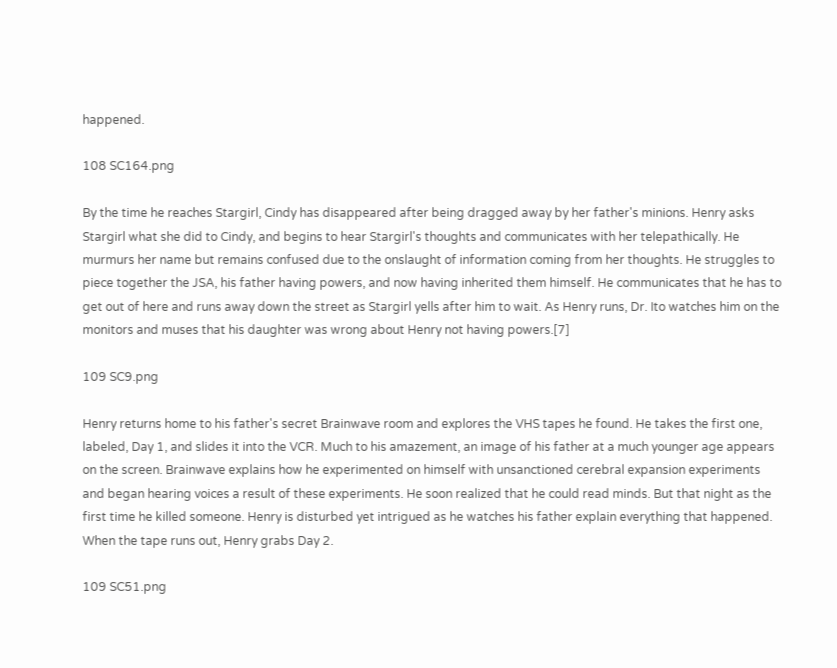happened.

108 SC164.png

By the time he reaches Stargirl, Cindy has disappeared after being dragged away by her father's minions. Henry asks Stargirl what she did to Cindy, and begins to hear Stargirl's thoughts and communicates with her telepathically. He murmurs her name but remains confused due to the onslaught of information coming from her thoughts. He struggles to piece together the JSA, his father having powers, and now having inherited them himself. He communicates that he has to get out of here and runs away down the street as Stargirl yells after him to wait. As Henry runs, Dr. Ito watches him on the monitors and muses that his daughter was wrong about Henry not having powers.[7]

109 SC9.png

Henry returns home to his father's secret Brainwave room and explores the VHS tapes he found. He takes the first one, labeled, Day 1, and slides it into the VCR. Much to his amazement, an image of his father at a much younger age appears on the screen. Brainwave explains how he experimented on himself with unsanctioned cerebral expansion experiments and began hearing voices a result of these experiments. He soon realized that he could read minds. But that night as the first time he killed someone. Henry is disturbed yet intrigued as he watches his father explain everything that happened. When the tape runs out, Henry grabs Day 2.

109 SC51.png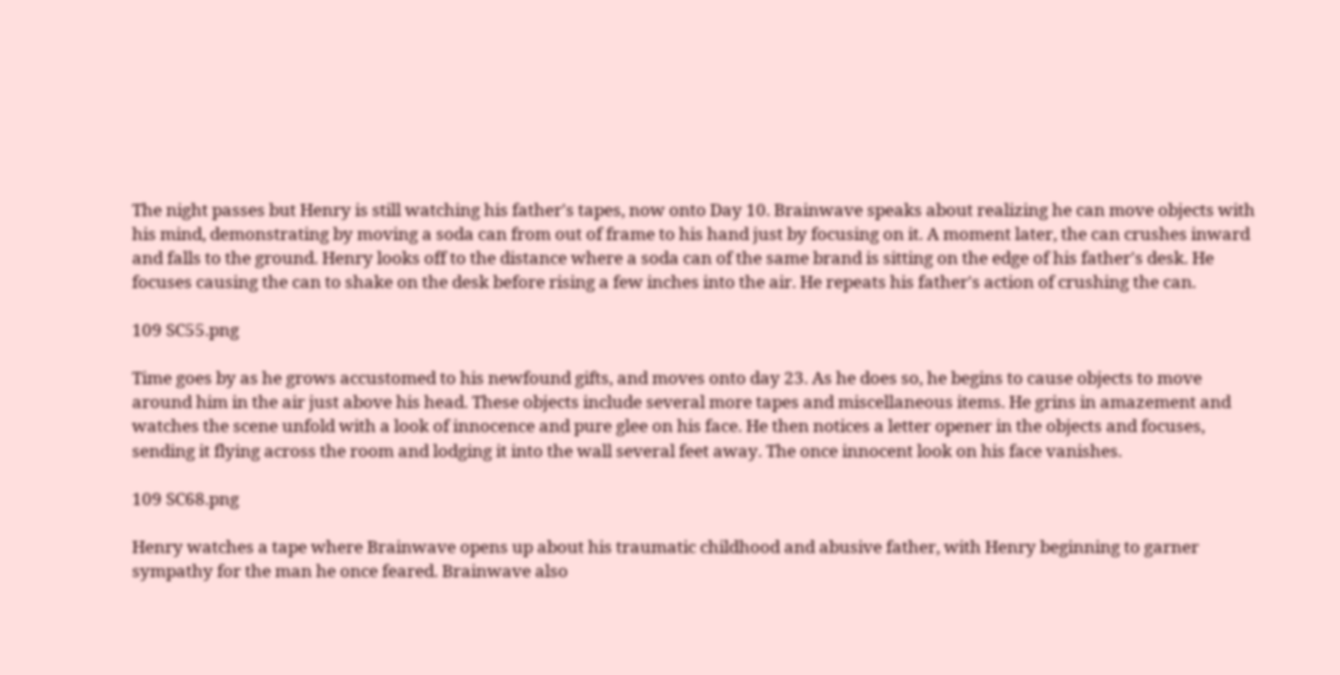The night passes but Henry is still watching his father's tapes, now onto Day 10. Brainwave speaks about realizing he can move objects with his mind, demonstrating by moving a soda can from out of frame to his hand just by focusing on it. A moment later, the can crushes inward and falls to the ground. Henry looks off to the distance where a soda can of the same brand is sitting on the edge of his father's desk. He focuses causing the can to shake on the desk before rising a few inches into the air. He repeats his father's action of crushing the can.

109 SC55.png

Time goes by as he grows accustomed to his newfound gifts, and moves onto day 23. As he does so, he begins to cause objects to move around him in the air just above his head. These objects include several more tapes and miscellaneous items. He grins in amazement and watches the scene unfold with a look of innocence and pure glee on his face. He then notices a letter opener in the objects and focuses, sending it flying across the room and lodging it into the wall several feet away. The once innocent look on his face vanishes.

109 SC68.png

Henry watches a tape where Brainwave opens up about his traumatic childhood and abusive father, with Henry beginning to garner sympathy for the man he once feared. Brainwave also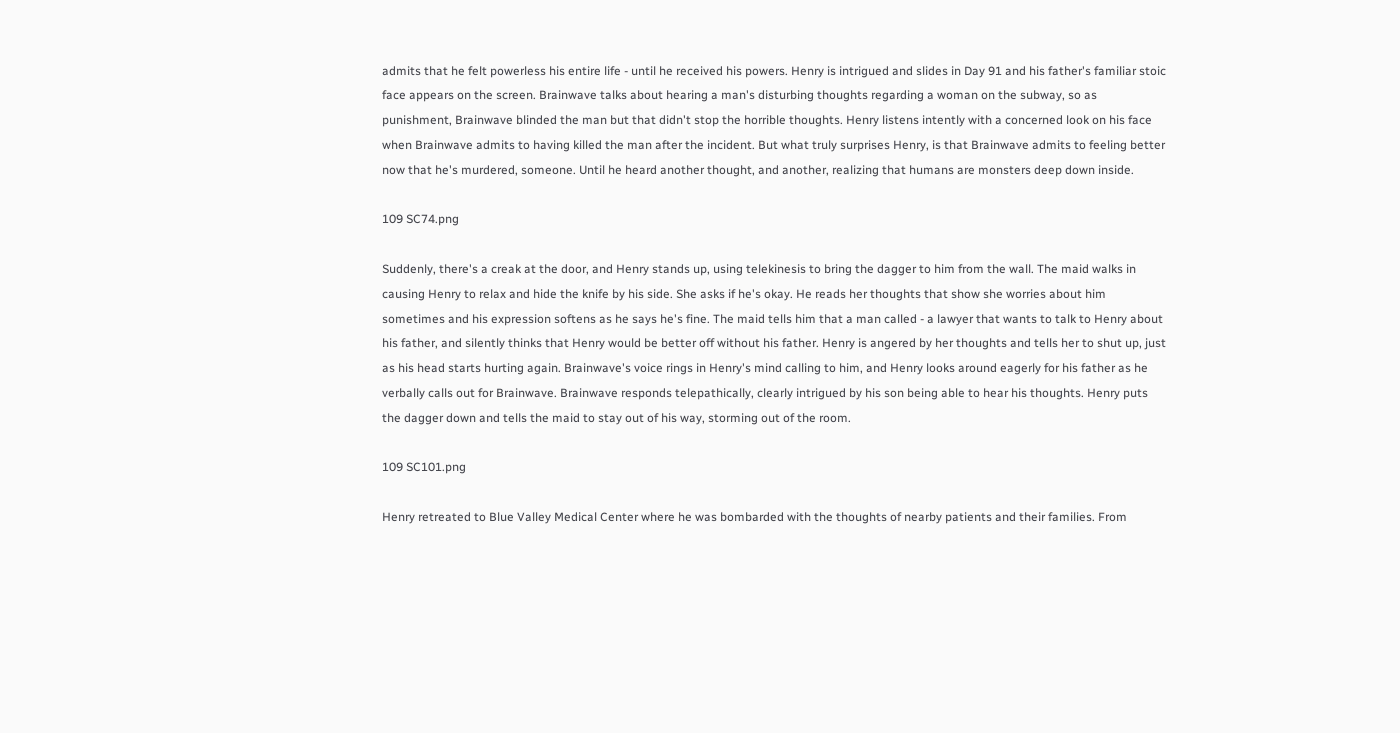admits that he felt powerless his entire life - until he received his powers. Henry is intrigued and slides in Day 91 and his father's familiar stoic face appears on the screen. Brainwave talks about hearing a man's disturbing thoughts regarding a woman on the subway, so as punishment, Brainwave blinded the man but that didn't stop the horrible thoughts. Henry listens intently with a concerned look on his face when Brainwave admits to having killed the man after the incident. But what truly surprises Henry, is that Brainwave admits to feeling better now that he's murdered, someone. Until he heard another thought, and another, realizing that humans are monsters deep down inside.

109 SC74.png

Suddenly, there's a creak at the door, and Henry stands up, using telekinesis to bring the dagger to him from the wall. The maid walks in causing Henry to relax and hide the knife by his side. She asks if he's okay. He reads her thoughts that show she worries about him sometimes and his expression softens as he says he's fine. The maid tells him that a man called - a lawyer that wants to talk to Henry about his father, and silently thinks that Henry would be better off without his father. Henry is angered by her thoughts and tells her to shut up, just as his head starts hurting again. Brainwave's voice rings in Henry's mind calling to him, and Henry looks around eagerly for his father as he verbally calls out for Brainwave. Brainwave responds telepathically, clearly intrigued by his son being able to hear his thoughts. Henry puts the dagger down and tells the maid to stay out of his way, storming out of the room.

109 SC101.png

Henry retreated to Blue Valley Medical Center where he was bombarded with the thoughts of nearby patients and their families. From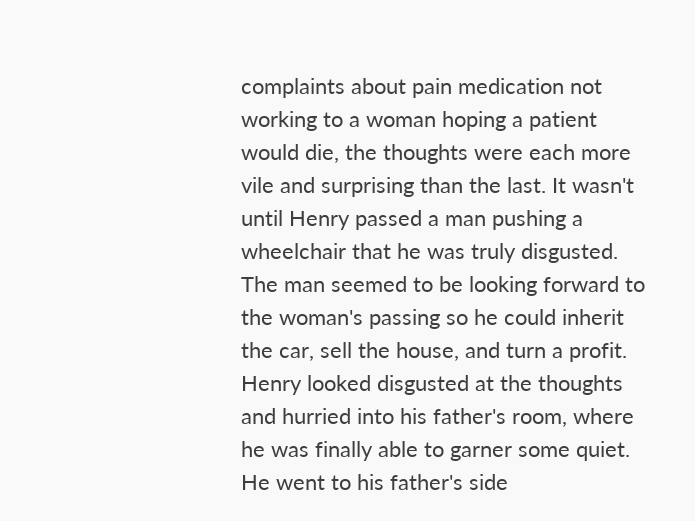complaints about pain medication not working to a woman hoping a patient would die, the thoughts were each more vile and surprising than the last. It wasn't until Henry passed a man pushing a wheelchair that he was truly disgusted. The man seemed to be looking forward to the woman's passing so he could inherit the car, sell the house, and turn a profit. Henry looked disgusted at the thoughts and hurried into his father's room, where he was finally able to garner some quiet. He went to his father's side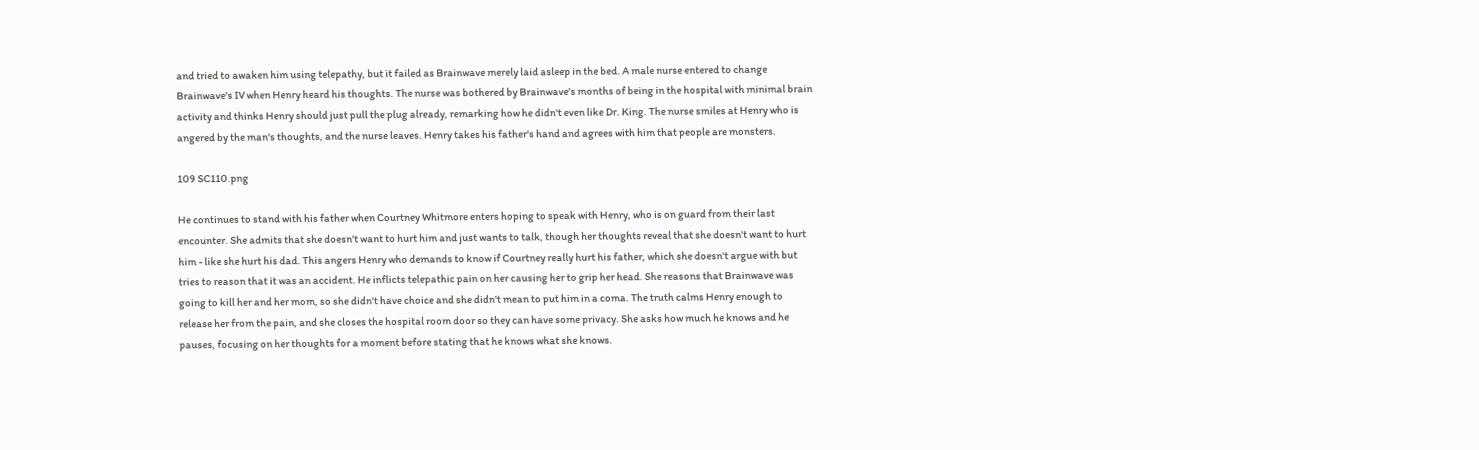and tried to awaken him using telepathy, but it failed as Brainwave merely laid asleep in the bed. A male nurse entered to change Brainwave's IV when Henry heard his thoughts. The nurse was bothered by Brainwave's months of being in the hospital with minimal brain activity and thinks Henry should just pull the plug already, remarking how he didn't even like Dr. King. The nurse smiles at Henry who is angered by the man's thoughts, and the nurse leaves. Henry takes his father's hand and agrees with him that people are monsters.

109 SC110.png

He continues to stand with his father when Courtney Whitmore enters hoping to speak with Henry, who is on guard from their last encounter. She admits that she doesn't want to hurt him and just wants to talk, though her thoughts reveal that she doesn't want to hurt him - like she hurt his dad. This angers Henry who demands to know if Courtney really hurt his father, which she doesn't argue with but tries to reason that it was an accident. He inflicts telepathic pain on her causing her to grip her head. She reasons that Brainwave was going to kill her and her mom, so she didn't have choice and she didn't mean to put him in a coma. The truth calms Henry enough to release her from the pain, and she closes the hospital room door so they can have some privacy. She asks how much he knows and he pauses, focusing on her thoughts for a moment before stating that he knows what she knows.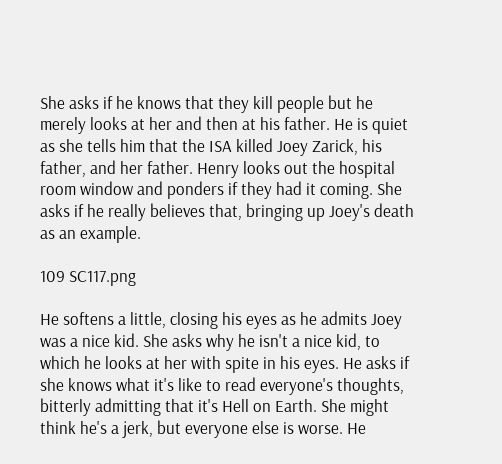She asks if he knows that they kill people but he merely looks at her and then at his father. He is quiet as she tells him that the ISA killed Joey Zarick, his father, and her father. Henry looks out the hospital room window and ponders if they had it coming. She asks if he really believes that, bringing up Joey's death as an example.

109 SC117.png

He softens a little, closing his eyes as he admits Joey was a nice kid. She asks why he isn't a nice kid, to which he looks at her with spite in his eyes. He asks if she knows what it's like to read everyone's thoughts, bitterly admitting that it's Hell on Earth. She might think he's a jerk, but everyone else is worse. He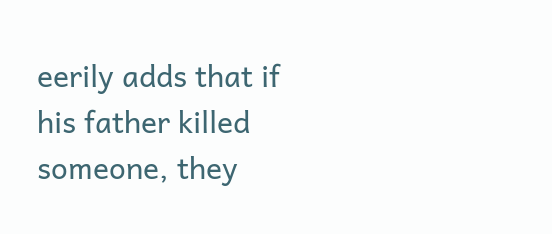eerily adds that if his father killed someone, they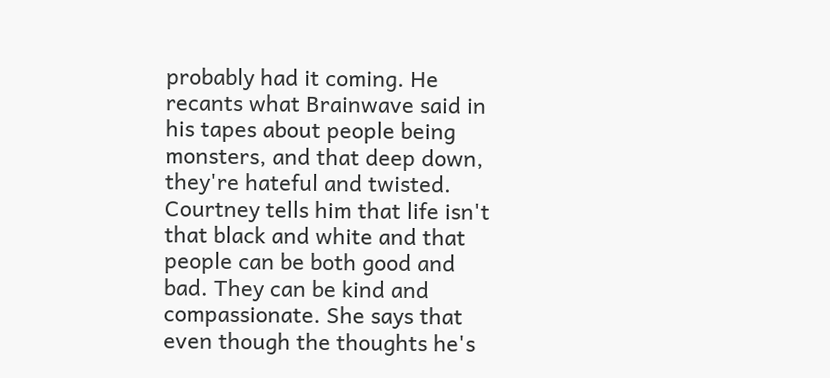probably had it coming. He recants what Brainwave said in his tapes about people being monsters, and that deep down, they're hateful and twisted. Courtney tells him that life isn't that black and white and that people can be both good and bad. They can be kind and compassionate. She says that even though the thoughts he's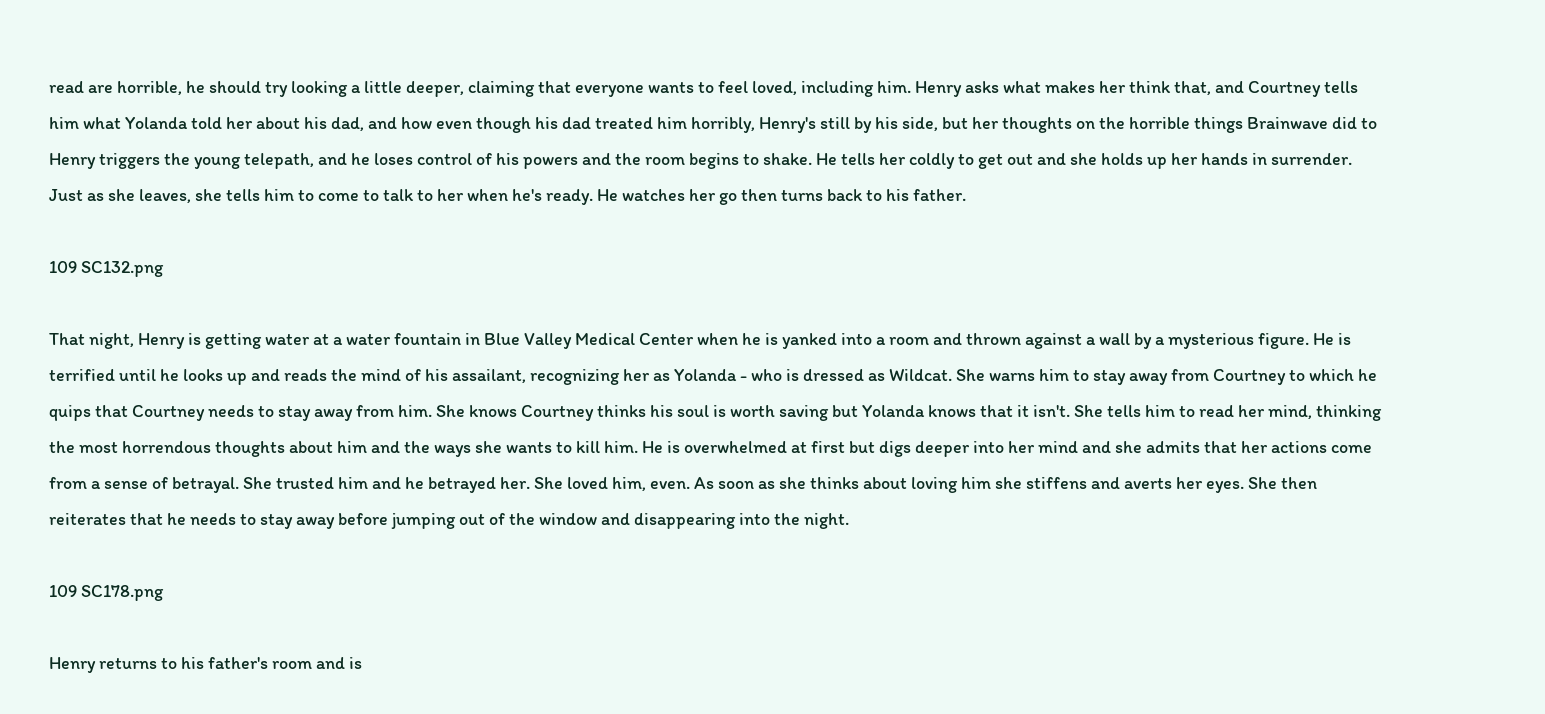read are horrible, he should try looking a little deeper, claiming that everyone wants to feel loved, including him. Henry asks what makes her think that, and Courtney tells him what Yolanda told her about his dad, and how even though his dad treated him horribly, Henry's still by his side, but her thoughts on the horrible things Brainwave did to Henry triggers the young telepath, and he loses control of his powers and the room begins to shake. He tells her coldly to get out and she holds up her hands in surrender. Just as she leaves, she tells him to come to talk to her when he's ready. He watches her go then turns back to his father.

109 SC132.png

That night, Henry is getting water at a water fountain in Blue Valley Medical Center when he is yanked into a room and thrown against a wall by a mysterious figure. He is terrified until he looks up and reads the mind of his assailant, recognizing her as Yolanda - who is dressed as Wildcat. She warns him to stay away from Courtney to which he quips that Courtney needs to stay away from him. She knows Courtney thinks his soul is worth saving but Yolanda knows that it isn't. She tells him to read her mind, thinking the most horrendous thoughts about him and the ways she wants to kill him. He is overwhelmed at first but digs deeper into her mind and she admits that her actions come from a sense of betrayal. She trusted him and he betrayed her. She loved him, even. As soon as she thinks about loving him she stiffens and averts her eyes. She then reiterates that he needs to stay away before jumping out of the window and disappearing into the night.

109 SC178.png

Henry returns to his father's room and is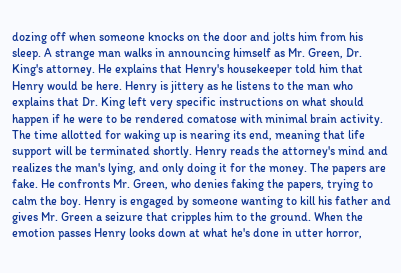dozing off when someone knocks on the door and jolts him from his sleep. A strange man walks in announcing himself as Mr. Green, Dr. King's attorney. He explains that Henry's housekeeper told him that Henry would be here. Henry is jittery as he listens to the man who explains that Dr. King left very specific instructions on what should happen if he were to be rendered comatose with minimal brain activity. The time allotted for waking up is nearing its end, meaning that life support will be terminated shortly. Henry reads the attorney's mind and realizes the man's lying, and only doing it for the money. The papers are fake. He confronts Mr. Green, who denies faking the papers, trying to calm the boy. Henry is engaged by someone wanting to kill his father and gives Mr. Green a seizure that cripples him to the ground. When the emotion passes Henry looks down at what he's done in utter horror,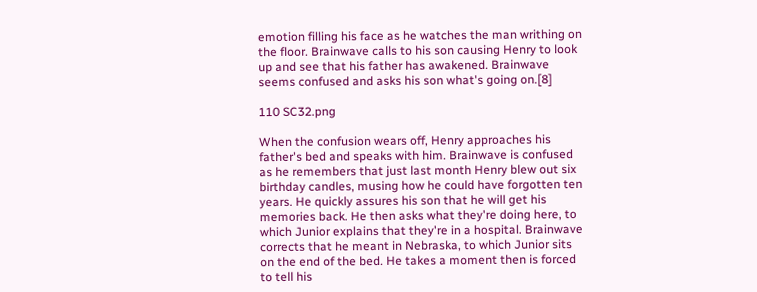emotion filling his face as he watches the man writhing on the floor. Brainwave calls to his son causing Henry to look up and see that his father has awakened. Brainwave seems confused and asks his son what's going on.[8]

110 SC32.png

When the confusion wears off, Henry approaches his father's bed and speaks with him. Brainwave is confused as he remembers that just last month Henry blew out six birthday candles, musing how he could have forgotten ten years. He quickly assures his son that he will get his memories back. He then asks what they're doing here, to which Junior explains that they're in a hospital. Brainwave corrects that he meant in Nebraska, to which Junior sits on the end of the bed. He takes a moment then is forced to tell his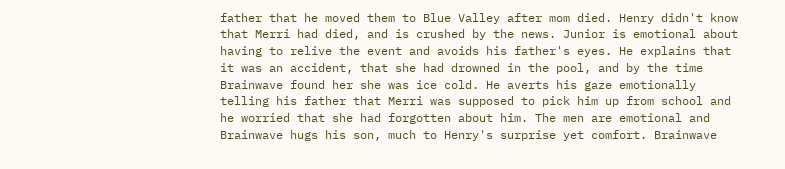father that he moved them to Blue Valley after mom died. Henry didn't know that Merri had died, and is crushed by the news. Junior is emotional about having to relive the event and avoids his father's eyes. He explains that it was an accident, that she had drowned in the pool, and by the time Brainwave found her she was ice cold. He averts his gaze emotionally telling his father that Merri was supposed to pick him up from school and he worried that she had forgotten about him. The men are emotional and Brainwave hugs his son, much to Henry's surprise yet comfort. Brainwave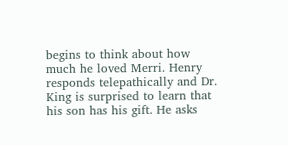begins to think about how much he loved Merri. Henry responds telepathically and Dr. King is surprised to learn that his son has his gift. He asks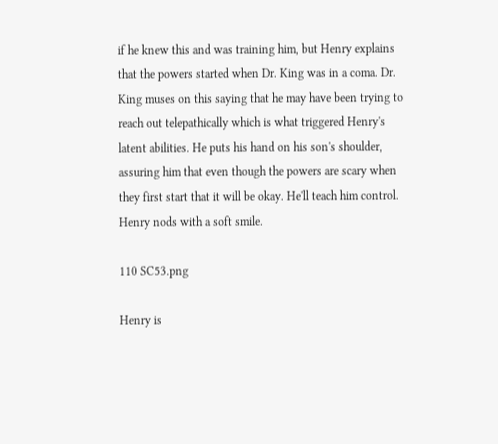if he knew this and was training him, but Henry explains that the powers started when Dr. King was in a coma. Dr. King muses on this saying that he may have been trying to reach out telepathically which is what triggered Henry's latent abilities. He puts his hand on his son's shoulder, assuring him that even though the powers are scary when they first start that it will be okay. He'll teach him control. Henry nods with a soft smile.

110 SC53.png

Henry is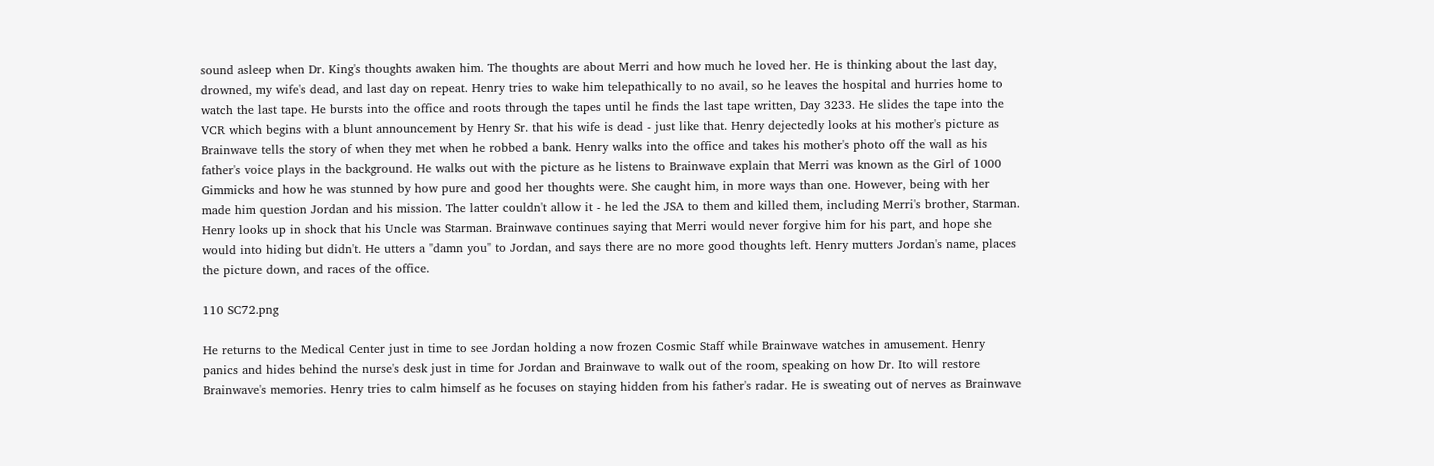sound asleep when Dr. King's thoughts awaken him. The thoughts are about Merri and how much he loved her. He is thinking about the last day, drowned, my wife's dead, and last day on repeat. Henry tries to wake him telepathically to no avail, so he leaves the hospital and hurries home to watch the last tape. He bursts into the office and roots through the tapes until he finds the last tape written, Day 3233. He slides the tape into the VCR which begins with a blunt announcement by Henry Sr. that his wife is dead - just like that. Henry dejectedly looks at his mother's picture as Brainwave tells the story of when they met when he robbed a bank. Henry walks into the office and takes his mother's photo off the wall as his father's voice plays in the background. He walks out with the picture as he listens to Brainwave explain that Merri was known as the Girl of 1000 Gimmicks and how he was stunned by how pure and good her thoughts were. She caught him, in more ways than one. However, being with her made him question Jordan and his mission. The latter couldn't allow it - he led the JSA to them and killed them, including Merri's brother, Starman. Henry looks up in shock that his Uncle was Starman. Brainwave continues saying that Merri would never forgive him for his part, and hope she would into hiding but didn't. He utters a "damn you" to Jordan, and says there are no more good thoughts left. Henry mutters Jordan's name, places the picture down, and races of the office.

110 SC72.png

He returns to the Medical Center just in time to see Jordan holding a now frozen Cosmic Staff while Brainwave watches in amusement. Henry panics and hides behind the nurse's desk just in time for Jordan and Brainwave to walk out of the room, speaking on how Dr. Ito will restore Brainwave's memories. Henry tries to calm himself as he focuses on staying hidden from his father's radar. He is sweating out of nerves as Brainwave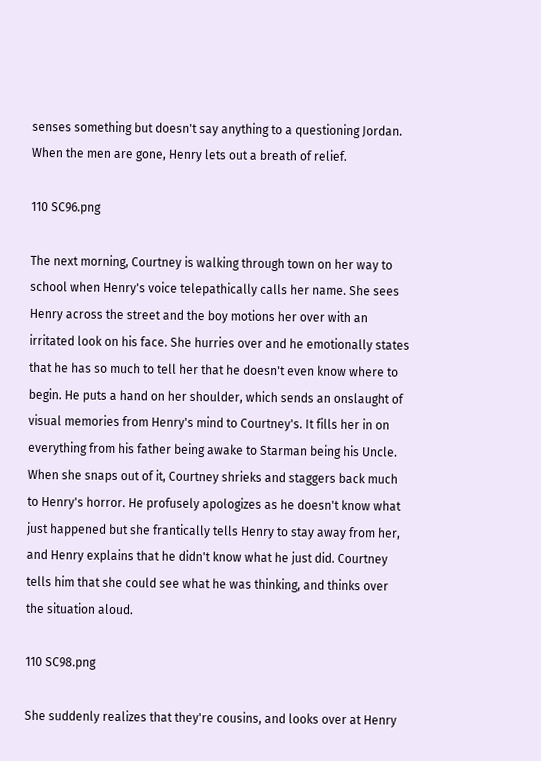senses something but doesn't say anything to a questioning Jordan. When the men are gone, Henry lets out a breath of relief.

110 SC96.png

The next morning, Courtney is walking through town on her way to school when Henry's voice telepathically calls her name. She sees Henry across the street and the boy motions her over with an irritated look on his face. She hurries over and he emotionally states that he has so much to tell her that he doesn't even know where to begin. He puts a hand on her shoulder, which sends an onslaught of visual memories from Henry's mind to Courtney's. It fills her in on everything from his father being awake to Starman being his Uncle. When she snaps out of it, Courtney shrieks and staggers back much to Henry's horror. He profusely apologizes as he doesn't know what just happened but she frantically tells Henry to stay away from her, and Henry explains that he didn't know what he just did. Courtney tells him that she could see what he was thinking, and thinks over the situation aloud.

110 SC98.png

She suddenly realizes that they're cousins, and looks over at Henry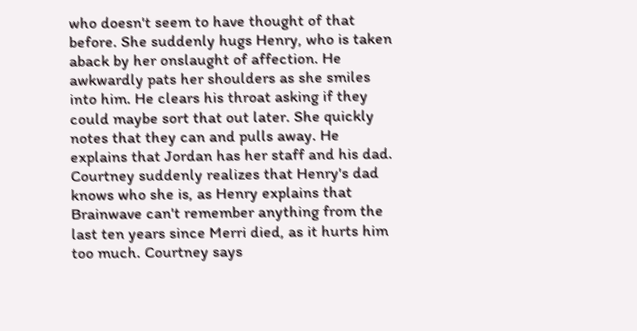who doesn't seem to have thought of that before. She suddenly hugs Henry, who is taken aback by her onslaught of affection. He awkwardly pats her shoulders as she smiles into him. He clears his throat asking if they could maybe sort that out later. She quickly notes that they can and pulls away. He explains that Jordan has her staff and his dad. Courtney suddenly realizes that Henry's dad knows who she is, as Henry explains that Brainwave can't remember anything from the last ten years since Merri died, as it hurts him too much. Courtney says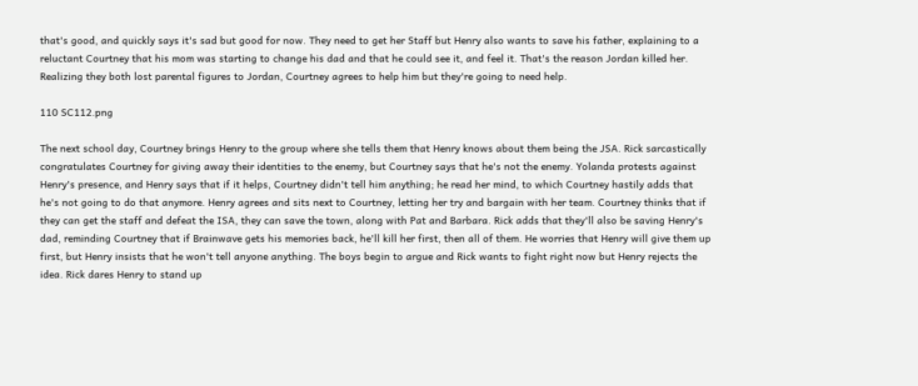that's good, and quickly says it's sad but good for now. They need to get her Staff but Henry also wants to save his father, explaining to a reluctant Courtney that his mom was starting to change his dad and that he could see it, and feel it. That's the reason Jordan killed her. Realizing they both lost parental figures to Jordan, Courtney agrees to help him but they're going to need help.

110 SC112.png

The next school day, Courtney brings Henry to the group where she tells them that Henry knows about them being the JSA. Rick sarcastically congratulates Courtney for giving away their identities to the enemy, but Courtney says that he's not the enemy. Yolanda protests against Henry's presence, and Henry says that if it helps, Courtney didn't tell him anything; he read her mind, to which Courtney hastily adds that he's not going to do that anymore. Henry agrees and sits next to Courtney, letting her try and bargain with her team. Courtney thinks that if they can get the staff and defeat the ISA, they can save the town, along with Pat and Barbara. Rick adds that they'll also be saving Henry's dad, reminding Courtney that if Brainwave gets his memories back, he'll kill her first, then all of them. He worries that Henry will give them up first, but Henry insists that he won't tell anyone anything. The boys begin to argue and Rick wants to fight right now but Henry rejects the idea. Rick dares Henry to stand up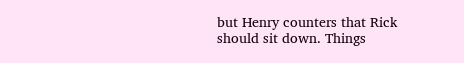but Henry counters that Rick should sit down. Things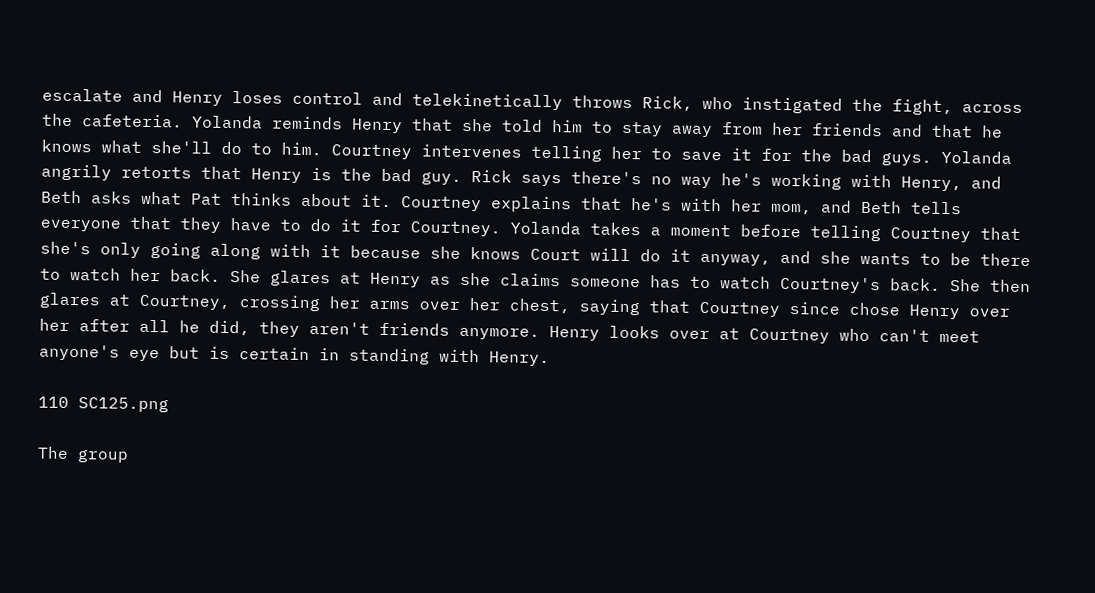escalate and Henry loses control and telekinetically throws Rick, who instigated the fight, across the cafeteria. Yolanda reminds Henry that she told him to stay away from her friends and that he knows what she'll do to him. Courtney intervenes telling her to save it for the bad guys. Yolanda angrily retorts that Henry is the bad guy. Rick says there's no way he's working with Henry, and Beth asks what Pat thinks about it. Courtney explains that he's with her mom, and Beth tells everyone that they have to do it for Courtney. Yolanda takes a moment before telling Courtney that she's only going along with it because she knows Court will do it anyway, and she wants to be there to watch her back. She glares at Henry as she claims someone has to watch Courtney's back. She then glares at Courtney, crossing her arms over her chest, saying that Courtney since chose Henry over her after all he did, they aren't friends anymore. Henry looks over at Courtney who can't meet anyone's eye but is certain in standing with Henry.

110 SC125.png

The group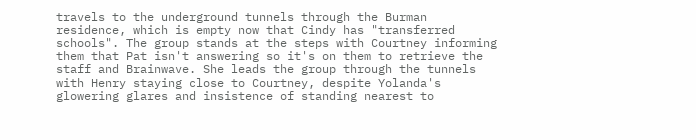travels to the underground tunnels through the Burman residence, which is empty now that Cindy has "transferred schools". The group stands at the steps with Courtney informing them that Pat isn't answering so it's on them to retrieve the staff and Brainwave. She leads the group through the tunnels with Henry staying close to Courtney, despite Yolanda's glowering glares and insistence of standing nearest to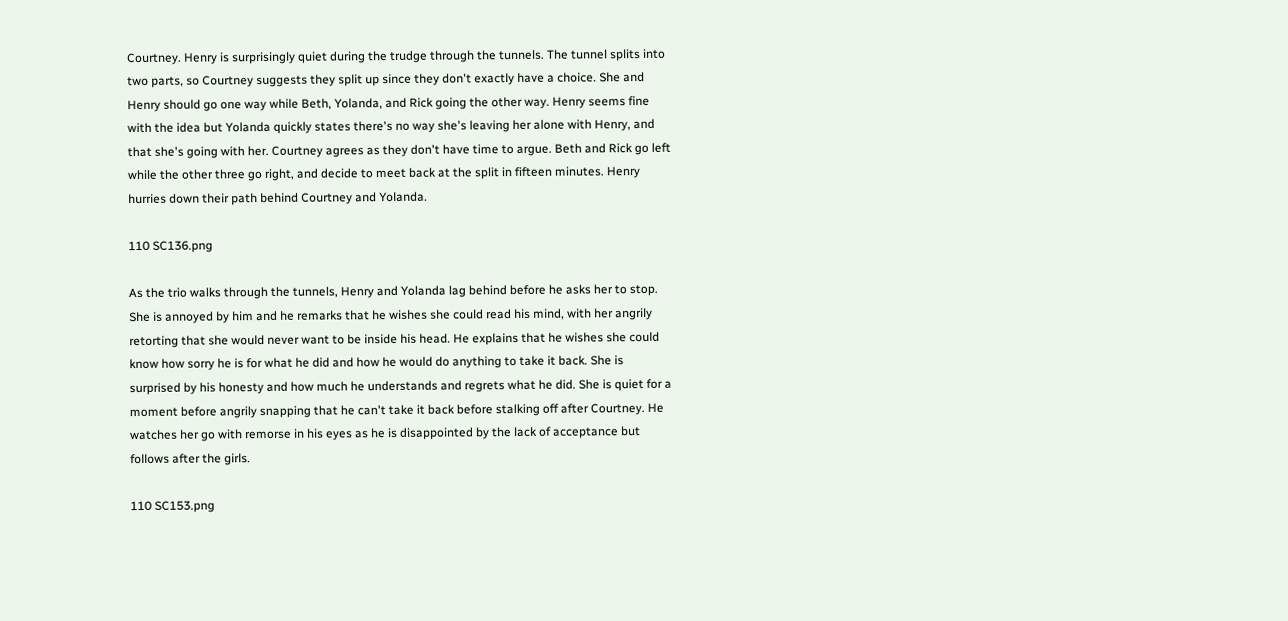Courtney. Henry is surprisingly quiet during the trudge through the tunnels. The tunnel splits into two parts, so Courtney suggests they split up since they don't exactly have a choice. She and Henry should go one way while Beth, Yolanda, and Rick going the other way. Henry seems fine with the idea but Yolanda quickly states there's no way she's leaving her alone with Henry, and that she's going with her. Courtney agrees as they don't have time to argue. Beth and Rick go left while the other three go right, and decide to meet back at the split in fifteen minutes. Henry hurries down their path behind Courtney and Yolanda.

110 SC136.png

As the trio walks through the tunnels, Henry and Yolanda lag behind before he asks her to stop. She is annoyed by him and he remarks that he wishes she could read his mind, with her angrily retorting that she would never want to be inside his head. He explains that he wishes she could know how sorry he is for what he did and how he would do anything to take it back. She is surprised by his honesty and how much he understands and regrets what he did. She is quiet for a moment before angrily snapping that he can't take it back before stalking off after Courtney. He watches her go with remorse in his eyes as he is disappointed by the lack of acceptance but follows after the girls.

110 SC153.png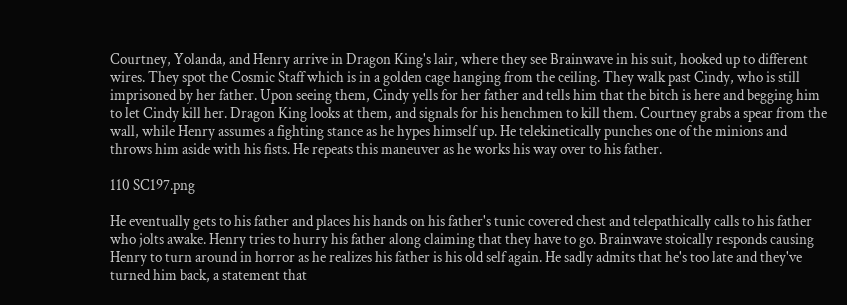Courtney, Yolanda, and Henry arrive in Dragon King's lair, where they see Brainwave in his suit, hooked up to different wires. They spot the Cosmic Staff which is in a golden cage hanging from the ceiling. They walk past Cindy, who is still imprisoned by her father. Upon seeing them, Cindy yells for her father and tells him that the bitch is here and begging him to let Cindy kill her. Dragon King looks at them, and signals for his henchmen to kill them. Courtney grabs a spear from the wall, while Henry assumes a fighting stance as he hypes himself up. He telekinetically punches one of the minions and throws him aside with his fists. He repeats this maneuver as he works his way over to his father.

110 SC197.png

He eventually gets to his father and places his hands on his father's tunic covered chest and telepathically calls to his father who jolts awake. Henry tries to hurry his father along claiming that they have to go. Brainwave stoically responds causing Henry to turn around in horror as he realizes his father is his old self again. He sadly admits that he's too late and they've turned him back, a statement that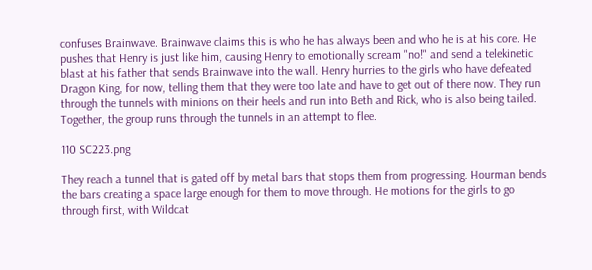confuses Brainwave. Brainwave claims this is who he has always been and who he is at his core. He pushes that Henry is just like him, causing Henry to emotionally scream "no!" and send a telekinetic blast at his father that sends Brainwave into the wall. Henry hurries to the girls who have defeated Dragon King, for now, telling them that they were too late and have to get out of there now. They run through the tunnels with minions on their heels and run into Beth and Rick, who is also being tailed. Together, the group runs through the tunnels in an attempt to flee.

110 SC223.png

They reach a tunnel that is gated off by metal bars that stops them from progressing. Hourman bends the bars creating a space large enough for them to move through. He motions for the girls to go through first, with Wildcat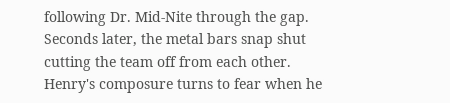following Dr. Mid-Nite through the gap. Seconds later, the metal bars snap shut cutting the team off from each other. Henry's composure turns to fear when he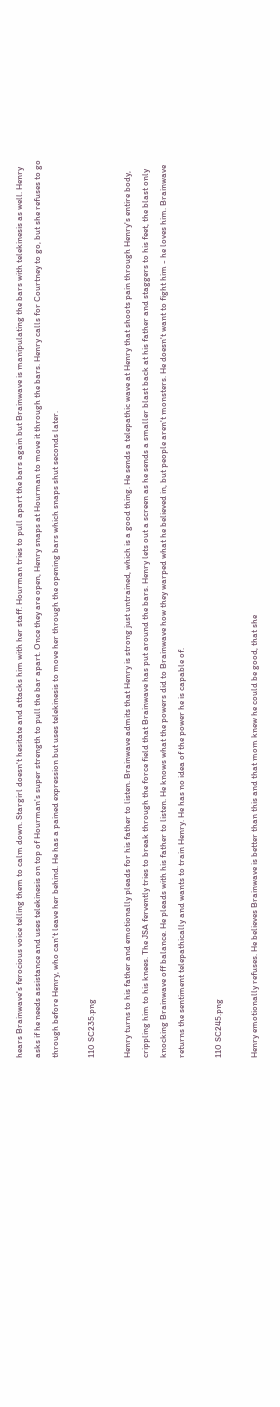hears Brainwave's ferocious voice telling them to calm down. Stargirl doesn't hesitate and attacks him with her staff. Hourman tries to pull apart the bars again but Brainwave is manipulating the bars with telekinesis as well. Henry asks if he needs assistance and uses telekinesis on top of Hourman's super strength to pull the bar apart. Once they are open, Henry snaps at Hourman to move it through the bars. Henry calls for Courtney to go, but she refuses to go through before Henry, who can't leave her behind. He has a pained expression but uses telekinesis to move her through the opening bars which snaps shut seconds later.

110 SC235.png

Henry turns to his father and emotionally pleads for his father to listen. Brainwave admits that Henry is strong just untrained, which is a good thing. He sends a telepathic wave at Henry that shoots pain through Henry's entire body, crippling him to his knees. The JSA fervently tries to break through the force field that Brainwave has put around the bars. Henry lets out a screen as he sends a smaller blast back at his father and staggers to his feet, the blast only knocking Brainwave off balance. He pleads with his father to listen. He knows what the powers did to Brainwave how they warped what he believed in, but people aren't monsters. He doesn't want to fight him - he loves him. Brainwave returns the sentiment telepathically and wants to train Henry. He has no idea of the power he is capable of.

110 SC245.png

Henry emotionally refuses. He believes Brainwave is better than this and that mom knew he could be good, that she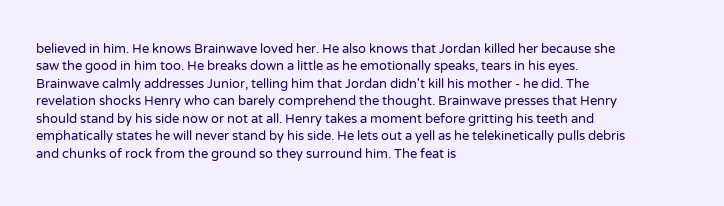believed in him. He knows Brainwave loved her. He also knows that Jordan killed her because she saw the good in him too. He breaks down a little as he emotionally speaks, tears in his eyes. Brainwave calmly addresses Junior, telling him that Jordan didn't kill his mother - he did. The revelation shocks Henry who can barely comprehend the thought. Brainwave presses that Henry should stand by his side now or not at all. Henry takes a moment before gritting his teeth and emphatically states he will never stand by his side. He lets out a yell as he telekinetically pulls debris and chunks of rock from the ground so they surround him. The feat is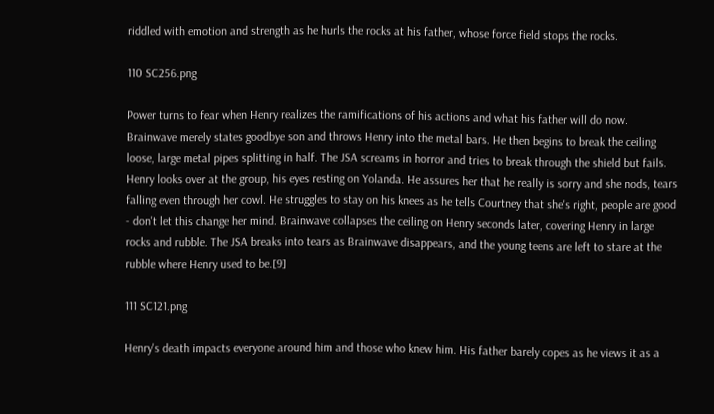riddled with emotion and strength as he hurls the rocks at his father, whose force field stops the rocks.

110 SC256.png

Power turns to fear when Henry realizes the ramifications of his actions and what his father will do now. Brainwave merely states goodbye son and throws Henry into the metal bars. He then begins to break the ceiling loose, large metal pipes splitting in half. The JSA screams in horror and tries to break through the shield but fails. Henry looks over at the group, his eyes resting on Yolanda. He assures her that he really is sorry and she nods, tears falling even through her cowl. He struggles to stay on his knees as he tells Courtney that she's right, people are good - don't let this change her mind. Brainwave collapses the ceiling on Henry seconds later, covering Henry in large rocks and rubble. The JSA breaks into tears as Brainwave disappears, and the young teens are left to stare at the rubble where Henry used to be.[9]

111 SC121.png

Henry's death impacts everyone around him and those who knew him. His father barely copes as he views it as a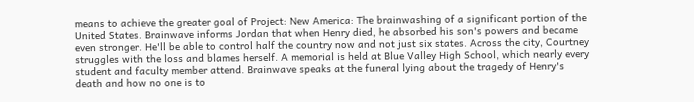means to achieve the greater goal of Project: New America: The brainwashing of a significant portion of the United States. Brainwave informs Jordan that when Henry died, he absorbed his son's powers and became even stronger. He'll be able to control half the country now and not just six states. Across the city, Courtney struggles with the loss and blames herself. A memorial is held at Blue Valley High School, which nearly every student and faculty member attend. Brainwave speaks at the funeral lying about the tragedy of Henry's death and how no one is to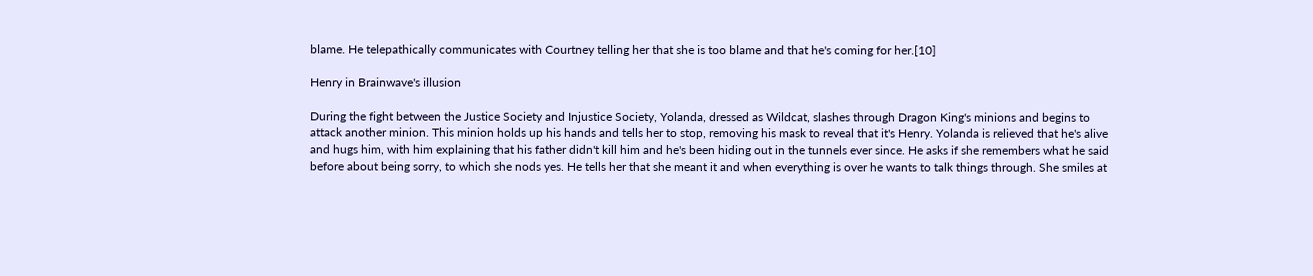blame. He telepathically communicates with Courtney telling her that she is too blame and that he's coming for her.[10]

Henry in Brainwave's illusion

During the fight between the Justice Society and Injustice Society, Yolanda, dressed as Wildcat, slashes through Dragon King's minions and begins to attack another minion. This minion holds up his hands and tells her to stop, removing his mask to reveal that it's Henry. Yolanda is relieved that he's alive and hugs him, with him explaining that his father didn't kill him and he's been hiding out in the tunnels ever since. He asks if she remembers what he said before about being sorry, to which she nods yes. He tells her that she meant it and when everything is over he wants to talk things through. She smiles at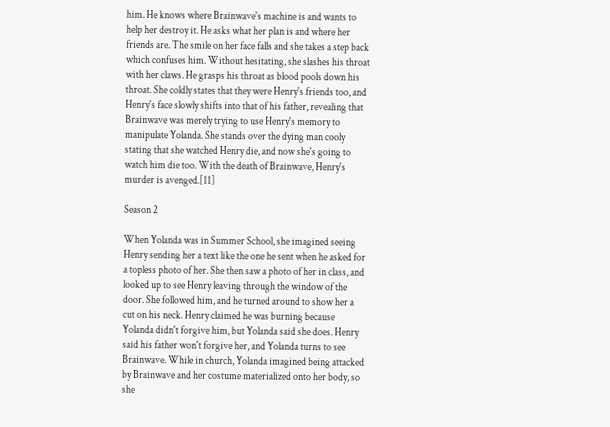him. He knows where Brainwave's machine is and wants to help her destroy it. He asks what her plan is and where her friends are. The smile on her face falls and she takes a step back which confuses him. Without hesitating, she slashes his throat with her claws. He grasps his throat as blood pools down his throat. She coldly states that they were Henry's friends too, and Henry's face slowly shifts into that of his father, revealing that Brainwave was merely trying to use Henry's memory to manipulate Yolanda. She stands over the dying man cooly stating that she watched Henry die, and now she's going to watch him die too. With the death of Brainwave, Henry's murder is avenged.[11]

Season 2

When Yolanda was in Summer School, she imagined seeing Henry sending her a text like the one he sent when he asked for a topless photo of her. She then saw a photo of her in class, and looked up to see Henry leaving through the window of the door. She followed him, and he turned around to show her a cut on his neck. Henry claimed he was burning because Yolanda didn't forgive him, but Yolanda said she does. Henry said his father won't forgive her, and Yolanda turns to see Brainwave. While in church, Yolanda imagined being attacked by Brainwave and her costume materialized onto her body, so she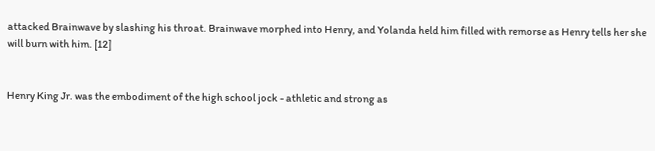attacked Brainwave by slashing his throat. Brainwave morphed into Henry, and Yolanda held him filled with remorse as Henry tells her she will burn with him. [12]


Henry King Jr. was the embodiment of the high school jock - athletic and strong as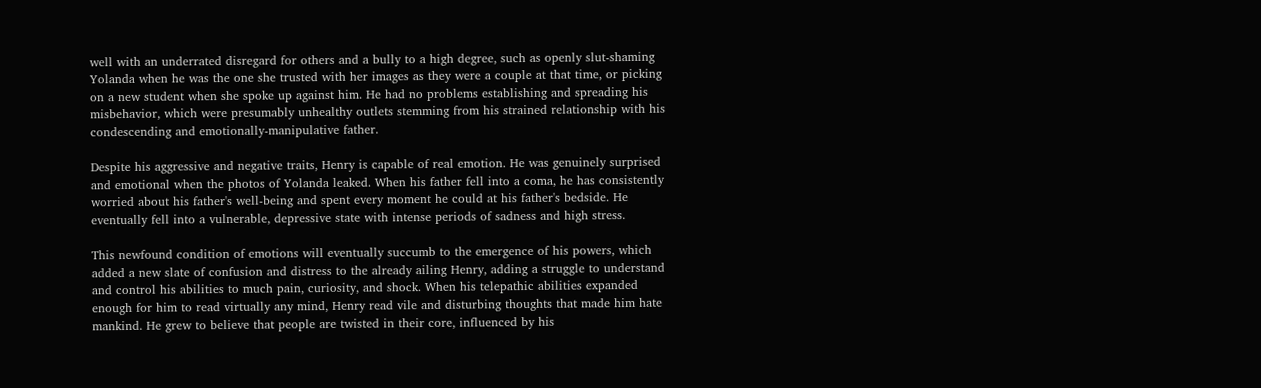well with an underrated disregard for others and a bully to a high degree, such as openly slut-shaming Yolanda when he was the one she trusted with her images as they were a couple at that time, or picking on a new student when she spoke up against him. He had no problems establishing and spreading his misbehavior, which were presumably unhealthy outlets stemming from his strained relationship with his condescending and emotionally-manipulative father.

Despite his aggressive and negative traits, Henry is capable of real emotion. He was genuinely surprised and emotional when the photos of Yolanda leaked. When his father fell into a coma, he has consistently worried about his father's well-being and spent every moment he could at his father's bedside. He eventually fell into a vulnerable, depressive state with intense periods of sadness and high stress.

This newfound condition of emotions will eventually succumb to the emergence of his powers, which added a new slate of confusion and distress to the already ailing Henry, adding a struggle to understand and control his abilities to much pain, curiosity, and shock. When his telepathic abilities expanded enough for him to read virtually any mind, Henry read vile and disturbing thoughts that made him hate mankind. He grew to believe that people are twisted in their core, influenced by his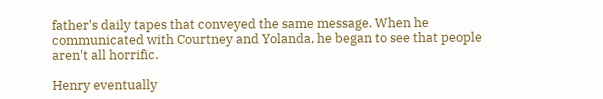father's daily tapes that conveyed the same message. When he communicated with Courtney and Yolanda, he began to see that people aren't all horrific.

Henry eventually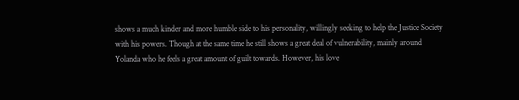shows a much kinder and more humble side to his personality, willingly seeking to help the Justice Society with his powers. Though at the same time he still shows a great deal of vulnerability, mainly around Yolanda who he feels a great amount of guilt towards. However, his love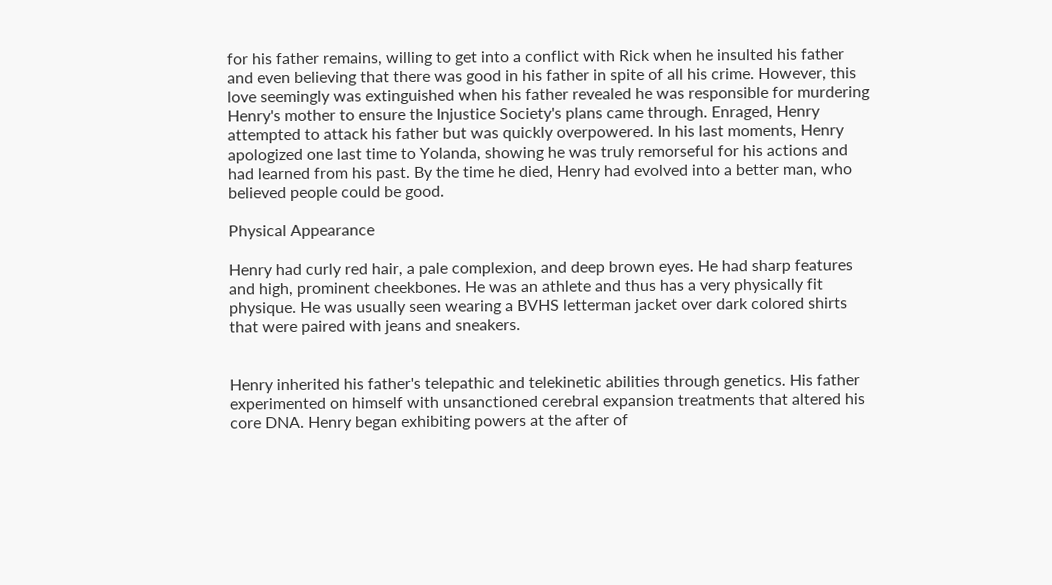for his father remains, willing to get into a conflict with Rick when he insulted his father and even believing that there was good in his father in spite of all his crime. However, this love seemingly was extinguished when his father revealed he was responsible for murdering Henry's mother to ensure the Injustice Society's plans came through. Enraged, Henry attempted to attack his father but was quickly overpowered. In his last moments, Henry apologized one last time to Yolanda, showing he was truly remorseful for his actions and had learned from his past. By the time he died, Henry had evolved into a better man, who believed people could be good.

Physical Appearance

Henry had curly red hair, a pale complexion, and deep brown eyes. He had sharp features and high, prominent cheekbones. He was an athlete and thus has a very physically fit physique. He was usually seen wearing a BVHS letterman jacket over dark colored shirts that were paired with jeans and sneakers.


Henry inherited his father's telepathic and telekinetic abilities through genetics. His father experimented on himself with unsanctioned cerebral expansion treatments that altered his core DNA. Henry began exhibiting powers at the after of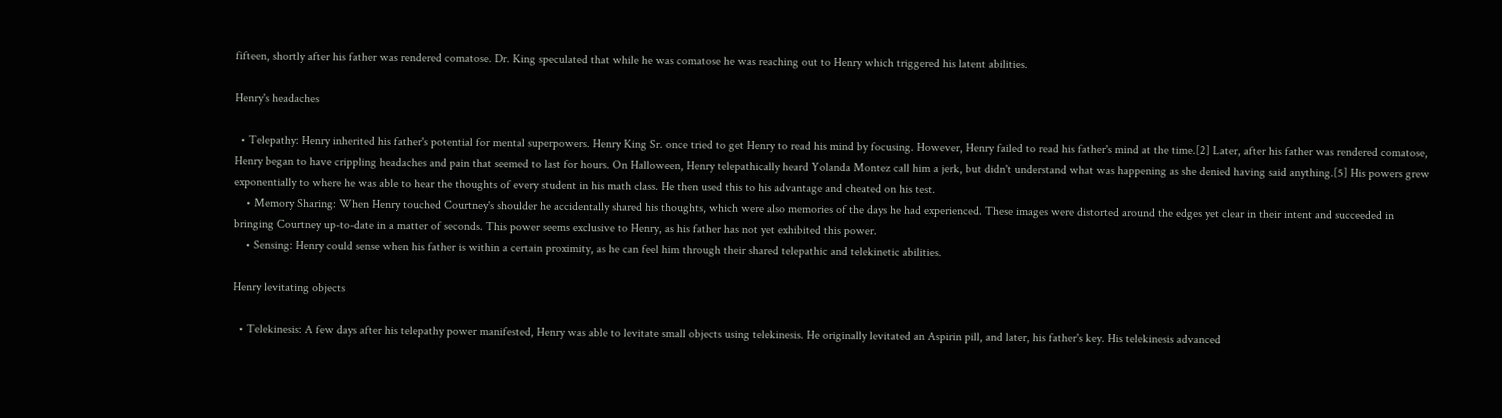fifteen, shortly after his father was rendered comatose. Dr. King speculated that while he was comatose he was reaching out to Henry which triggered his latent abilities.

Henry's headaches

  • Telepathy: Henry inherited his father's potential for mental superpowers. Henry King Sr. once tried to get Henry to read his mind by focusing. However, Henry failed to read his father's mind at the time.[2] Later, after his father was rendered comatose, Henry began to have crippling headaches and pain that seemed to last for hours. On Halloween, Henry telepathically heard Yolanda Montez call him a jerk, but didn't understand what was happening as she denied having said anything.[5] His powers grew exponentially to where he was able to hear the thoughts of every student in his math class. He then used this to his advantage and cheated on his test.
    • Memory Sharing: When Henry touched Courtney's shoulder he accidentally shared his thoughts, which were also memories of the days he had experienced. These images were distorted around the edges yet clear in their intent and succeeded in bringing Courtney up-to-date in a matter of seconds. This power seems exclusive to Henry, as his father has not yet exhibited this power.
    • Sensing: Henry could sense when his father is within a certain proximity, as he can feel him through their shared telepathic and telekinetic abilities.

Henry levitating objects

  • Telekinesis: A few days after his telepathy power manifested, Henry was able to levitate small objects using telekinesis. He originally levitated an Aspirin pill, and later, his father's key. His telekinesis advanced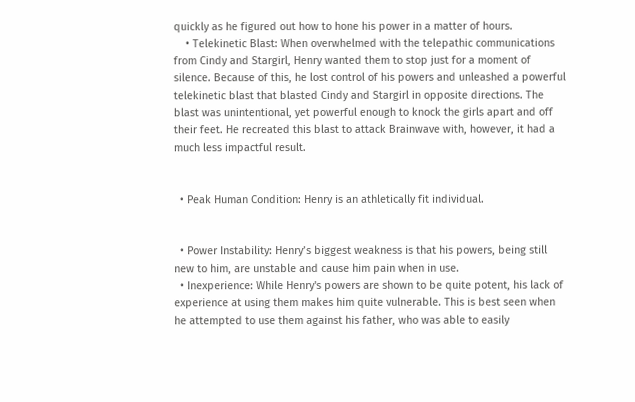quickly as he figured out how to hone his power in a matter of hours.
    • Telekinetic Blast: When overwhelmed with the telepathic communications from Cindy and Stargirl, Henry wanted them to stop just for a moment of silence. Because of this, he lost control of his powers and unleashed a powerful telekinetic blast that blasted Cindy and Stargirl in opposite directions. The blast was unintentional, yet powerful enough to knock the girls apart and off their feet. He recreated this blast to attack Brainwave with, however, it had a much less impactful result.


  • Peak Human Condition: Henry is an athletically fit individual.


  • Power Instability: Henry’s biggest weakness is that his powers, being still new to him, are unstable and cause him pain when in use.
  • Inexperience: While Henry's powers are shown to be quite potent, his lack of experience at using them makes him quite vulnerable. This is best seen when he attempted to use them against his father, who was able to easily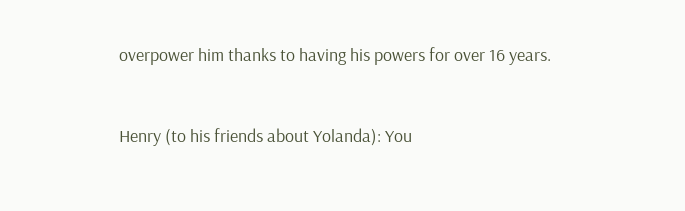overpower him thanks to having his powers for over 16 years.


Henry (to his friends about Yolanda): You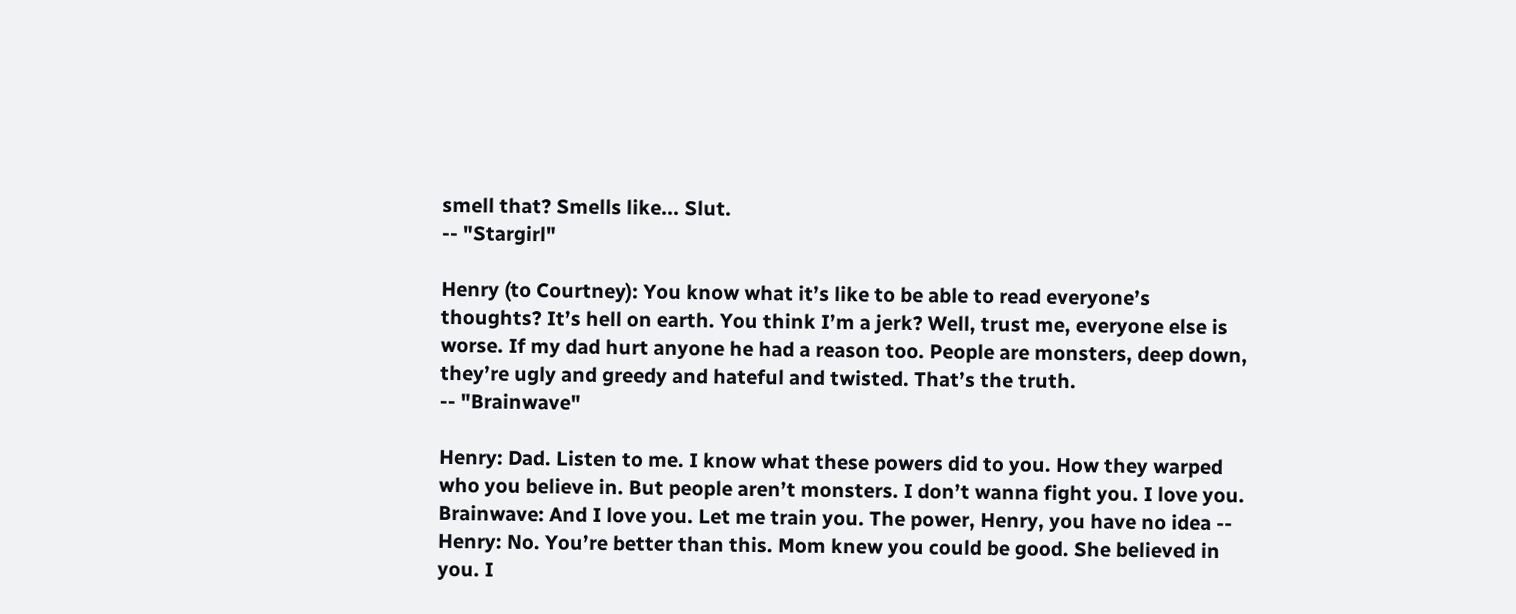smell that? Smells like... Slut.
-- "Stargirl"

Henry (to Courtney): You know what it’s like to be able to read everyone’s thoughts? It’s hell on earth. You think I’m a jerk? Well, trust me, everyone else is worse. If my dad hurt anyone he had a reason too. People are monsters, deep down, they’re ugly and greedy and hateful and twisted. That’s the truth.
-- "Brainwave"

Henry: Dad. Listen to me. I know what these powers did to you. How they warped who you believe in. But people aren’t monsters. I don’t wanna fight you. I love you.
Brainwave: And I love you. Let me train you. The power, Henry, you have no idea --
Henry: No. You’re better than this. Mom knew you could be good. She believed in you. I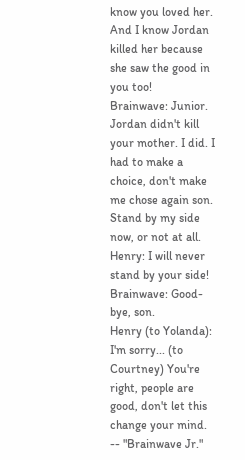know you loved her. And I know Jordan killed her because she saw the good in you too!
Brainwave: Junior. Jordan didn't kill your mother. I did. I had to make a choice, don't make me chose again son. Stand by my side now, or not at all.
Henry: I will never stand by your side!
Brainwave: Good-bye, son.
Henry (to Yolanda): I'm sorry... (to Courtney) You're right, people are good, don't let this change your mind.
-- "Brainwave Jr."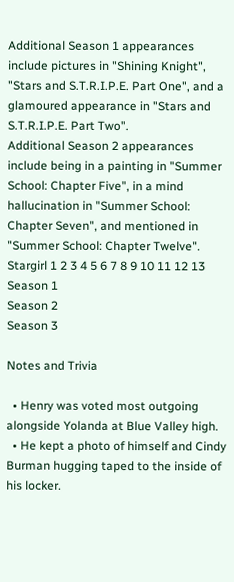Additional Season 1 appearances include pictures in "Shining Knight", "Stars and S.T.R.I.P.E. Part One", and a glamoured appearance in "Stars and S.T.R.I.P.E. Part Two".
Additional Season 2 appearances include being in a painting in "Summer School: Chapter Five", in a mind hallucination in "Summer School: Chapter Seven", and mentioned in "Summer School: Chapter Twelve".
Stargirl 1 2 3 4 5 6 7 8 9 10 11 12 13
Season 1
Season 2
Season 3

Notes and Trivia

  • Henry was voted most outgoing alongside Yolanda at Blue Valley high.
  • He kept a photo of himself and Cindy Burman hugging taped to the inside of his locker.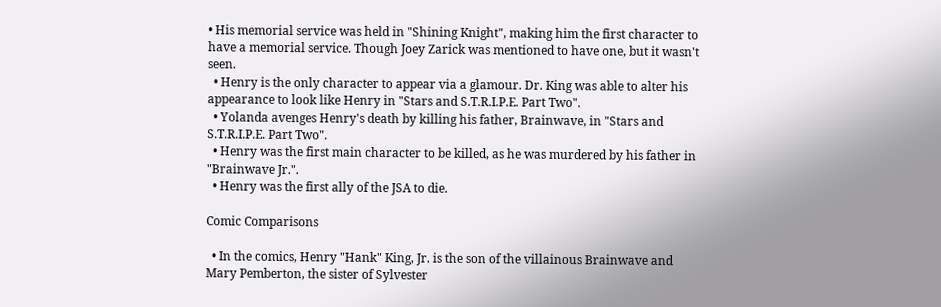• His memorial service was held in "Shining Knight", making him the first character to have a memorial service. Though Joey Zarick was mentioned to have one, but it wasn't seen.
  • Henry is the only character to appear via a glamour. Dr. King was able to alter his appearance to look like Henry in "Stars and S.T.R.I.P.E. Part Two".
  • Yolanda avenges Henry's death by killing his father, Brainwave, in "Stars and S.T.R.I.P.E. Part Two".
  • Henry was the first main character to be killed, as he was murdered by his father in "Brainwave Jr.".
  • Henry was the first ally of the JSA to die.

Comic Comparisons

  • In the comics, Henry "Hank" King, Jr. is the son of the villainous Brainwave and Mary Pemberton, the sister of Sylvester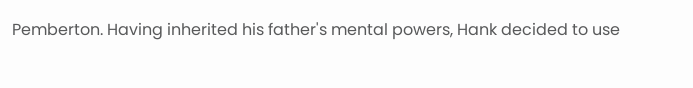Pemberton. Having inherited his father's mental powers, Hank decided to use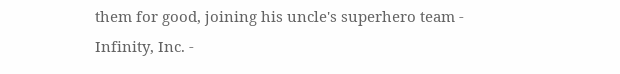them for good, joining his uncle's superhero team - Infinity, Inc. -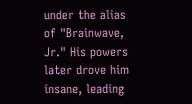under the alias of "Brainwave, Jr." His powers later drove him insane, leading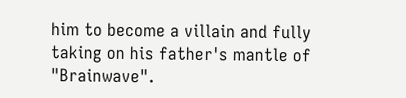him to become a villain and fully taking on his father's mantle of "Brainwave".